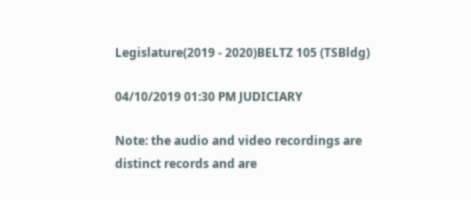Legislature(2019 - 2020)BELTZ 105 (TSBldg)

04/10/2019 01:30 PM JUDICIARY

Note: the audio and video recordings are distinct records and are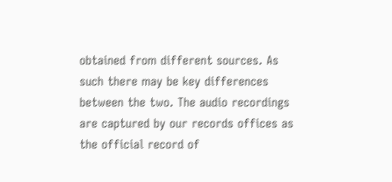obtained from different sources. As such there may be key differences between the two. The audio recordings are captured by our records offices as the official record of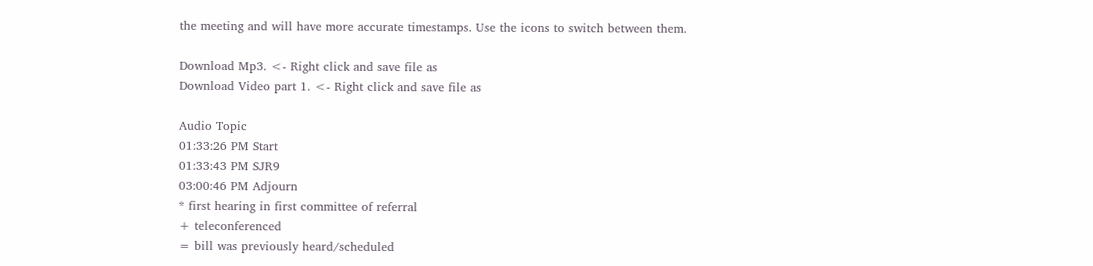the meeting and will have more accurate timestamps. Use the icons to switch between them.

Download Mp3. <- Right click and save file as
Download Video part 1. <- Right click and save file as

Audio Topic
01:33:26 PM Start
01:33:43 PM SJR9
03:00:46 PM Adjourn
* first hearing in first committee of referral
+ teleconferenced
= bill was previously heard/scheduled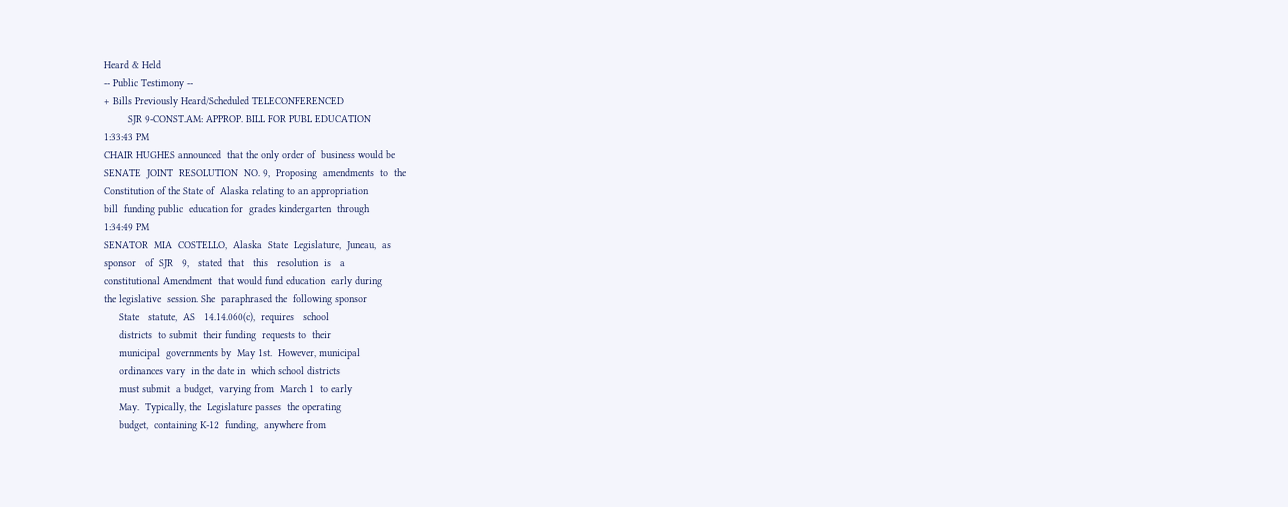Heard & Held
-- Public Testimony --
+ Bills Previously Heard/Scheduled TELECONFERENCED
        SJR 9-CONST.AM: APPROP. BILL FOR PUBL EDUCATION
1:33:43 PM
CHAIR HUGHES announced  that the only order of  business would be
SENATE  JOINT  RESOLUTION  NO. 9,  Proposing  amendments  to  the
Constitution of the State of  Alaska relating to an appropriation
bill  funding public  education for  grades kindergarten  through
1:34:49 PM
SENATOR  MIA  COSTELLO,  Alaska  State  Legislature,  Juneau,  as
sponsor   of  SJR   9,   stated  that   this   resolution  is   a
constitutional Amendment  that would fund education  early during
the legislative  session. She  paraphrased the  following sponsor
     State   statute,  AS   14.14.060(c),  requires   school
     districts  to submit  their funding  requests to  their
     municipal  governments by  May 1st.  However, municipal
     ordinances vary  in the date in  which school districts
     must submit  a budget,  varying from  March 1  to early
     May.  Typically, the  Legislature passes  the operating
     budget,  containing K-12  funding,  anywhere from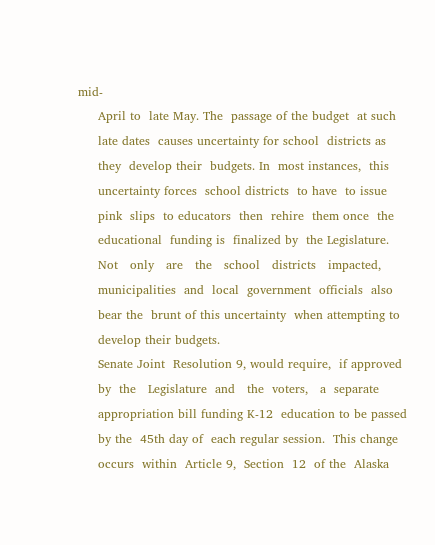mid-
     April to  late May. The  passage of the budget  at such
     late dates  causes uncertainty for school  districts as
     they  develop their  budgets. In  most instances,  this
     uncertainty forces  school districts  to have  to issue
     pink  slips  to educators  then  rehire  them once  the
     educational  funding is  finalized by  the Legislature.
     Not   only   are   the   school   districts   impacted,
     municipalities  and  local  government  officials  also
     bear the  brunt of this uncertainty  when attempting to
     develop their budgets.
     Senate Joint  Resolution 9, would require,  if approved
     by  the   Legislature  and   the  voters,   a  separate
     appropriation bill funding K-12  education to be passed
     by the  45th day of  each regular session.  This change
     occurs  within  Article 9,  Section  12  of the  Alaska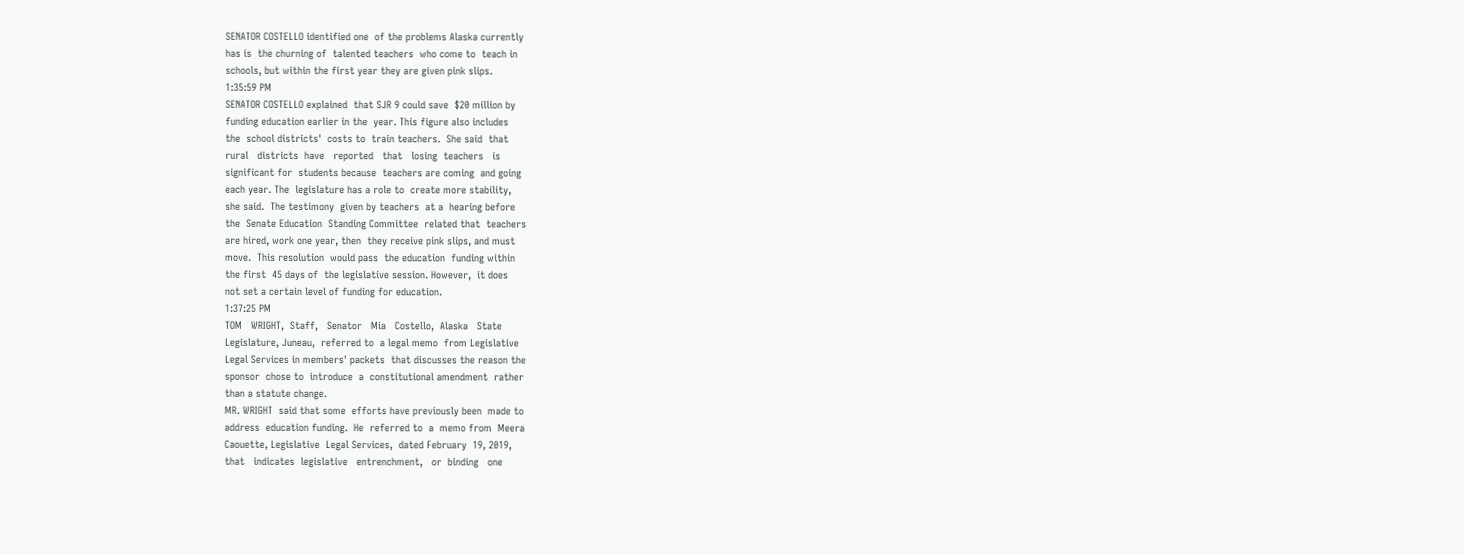SENATOR COSTELLO identified one  of the problems Alaska currently
has is  the churning of  talented teachers  who come to  teach in
schools, but within the first year they are given pink slips.
1:35:59 PM
SENATOR COSTELLO explained  that SJR 9 could save  $20 million by
funding education earlier in the  year. This figure also includes
the  school districts'  costs to  train teachers.  She said  that
rural   districts  have   reported   that   losing  teachers   is
significant for  students because  teachers are coming  and going
each year. The  legislature has a role to  create more stability,
she said.  The testimony  given by teachers  at a  hearing before
the  Senate Education  Standing Committee  related that  teachers
are hired, work one year, then  they receive pink slips, and must
move.  This resolution  would pass  the education  funding within
the first  45 days of  the legislative session. However,  it does
not set a certain level of funding for education.
1:37:25 PM
TOM   WRIGHT,  Staff,   Senator   Mia   Costello,  Alaska   State
Legislature, Juneau,  referred to  a legal memo  from Legislative
Legal Services in members' packets  that discusses the reason the
sponsor  chose to  introduce  a  constitutional amendment  rather
than a statute change.
MR. WRIGHT  said that some  efforts have previously been  made to
address  education funding.  He  referred to  a  memo from  Meera
Caouette, Legislative  Legal Services,  dated February  19, 2019,
that   indicates  legislative   entrenchment,   or  binding   one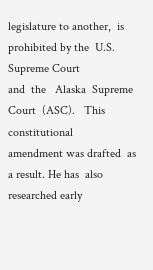legislature to another,  is prohibited by the  U.S. Supreme Court
and  the   Alaska  Supreme   Court  (ASC).   This  constitutional
amendment was drafted  as a result. He has  also researched early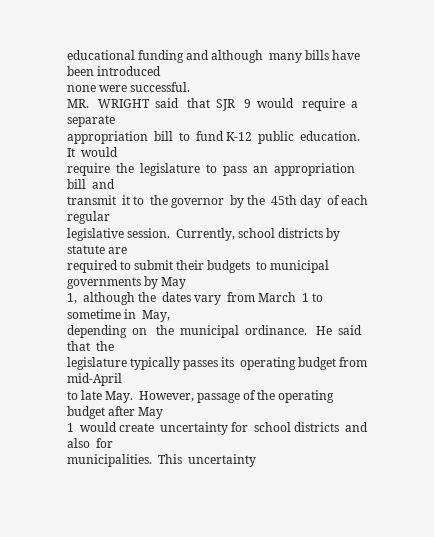educational funding and although  many bills have been introduced
none were successful.
MR.   WRIGHT  said   that  SJR   9  would   require  a   separate
appropriation  bill  to  fund K-12  public  education.  It  would
require  the  legislature  to  pass  an  appropriation  bill  and
transmit  it to  the governor  by the  45th day  of each  regular
legislative session.  Currently, school districts by  statute are
required to submit their budgets  to municipal governments by May
1,  although the  dates vary  from March  1 to  sometime in  May,
depending  on   the  municipal  ordinance.   He  said   that  the
legislature typically passes its  operating budget from mid-April
to late May.  However, passage of the operating  budget after May
1  would create  uncertainty for  school districts  and also  for
municipalities.  This  uncertainty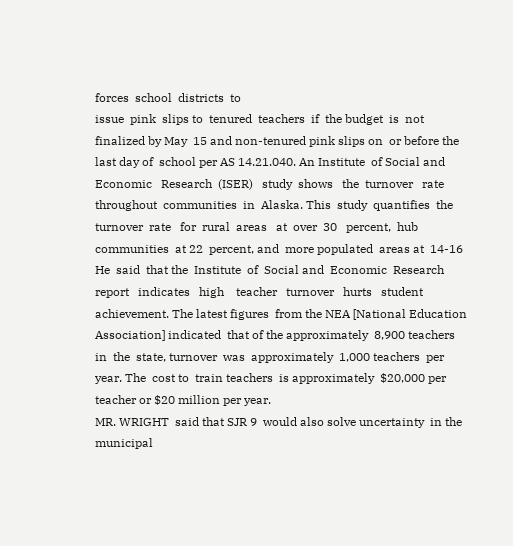forces  school  districts  to
issue  pink  slips to  tenured  teachers  if  the budget  is  not
finalized by May  15 and non-tenured pink slips on  or before the
last day of  school per AS 14.21.040. An Institute  of Social and
Economic   Research  (ISER)   study  shows   the  turnover   rate
throughout  communities  in  Alaska. This  study  quantifies  the
turnover  rate   for  rural  areas   at  over  30   percent,  hub
communities  at 22  percent, and  more populated  areas at  14-16
He  said  that the  Institute  of  Social and  Economic  Research
report   indicates   high    teacher   turnover   hurts   student
achievement. The latest figures  from the NEA [National Education
Association] indicated  that of the approximately  8,900 teachers
in  the  state, turnover  was  approximately  1,000 teachers  per
year. The  cost to  train teachers  is approximately  $20,000 per
teacher or $20 million per year.
MR. WRIGHT  said that SJR 9  would also solve uncertainty  in the
municipal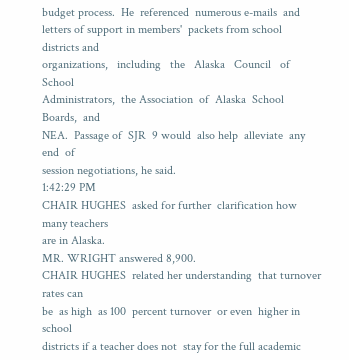budget process.  He  referenced  numerous e-mails  and
letters of support in members'  packets from school districts and
organizations,   including   the   Alaska   Council   of   School
Administrators,  the Association  of  Alaska  School Boards,  and
NEA.  Passage of  SJR  9 would  also help  alleviate  any end  of
session negotiations, he said.
1:42:29 PM
CHAIR HUGHES  asked for further  clarification how  many teachers
are in Alaska.
MR. WRIGHT answered 8,900.
CHAIR HUGHES  related her understanding  that turnover  rates can
be  as high  as 100  percent turnover  or even  higher in  school
districts if a teacher does not  stay for the full academic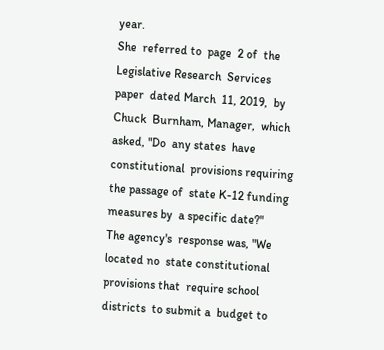year.
She  referred to  page  2 of  the  Legislative Research  Services
paper  dated March  11, 2019,  by Chuck  Burnham, Manager,  which
asked, "Do  any states  have constitutional  provisions requiring
the passage of  state K-12 funding measures by  a specific date?"
The agency's  response was, "We  located no  state constitutional
provisions that  require school districts  to submit a  budget to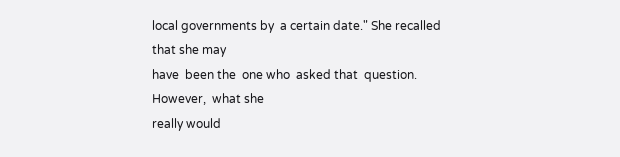local governments by  a certain date." She recalled  that she may
have  been the  one who  asked that  question. However,  what she
really would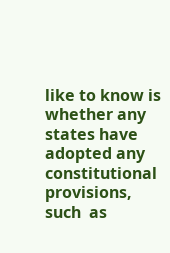like to know is  whether any states have adopted any
constitutional  provisions,  such  as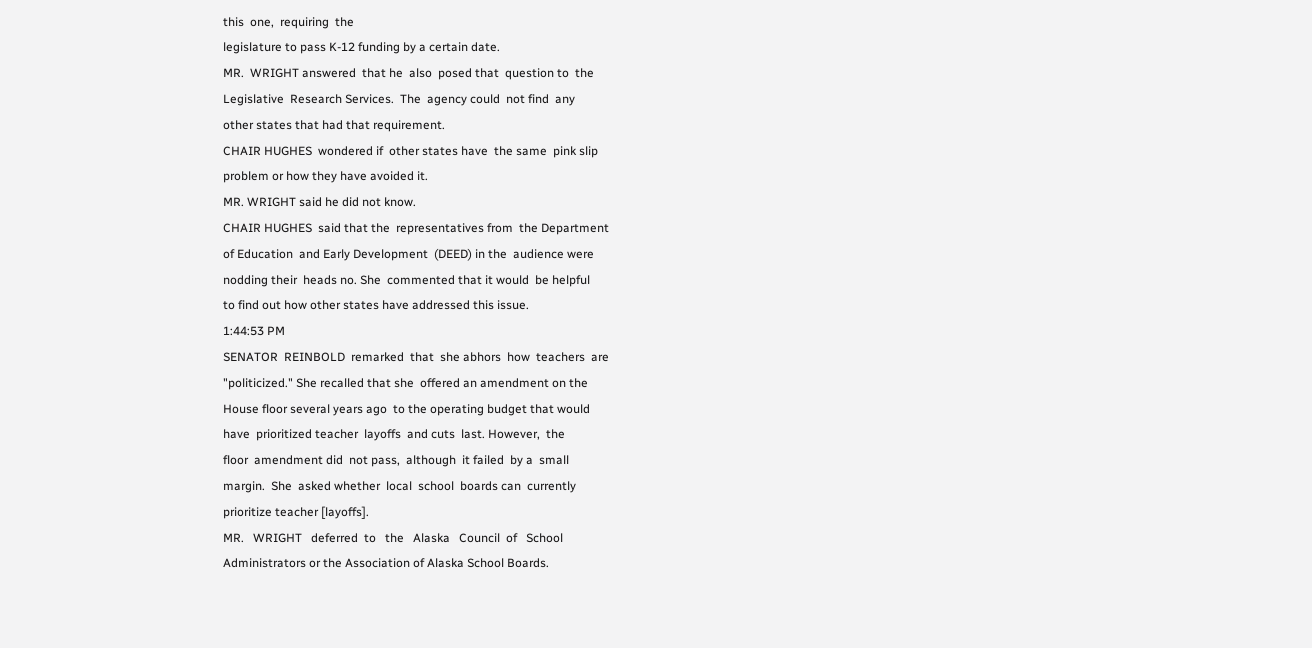this  one,  requiring  the
legislature to pass K-12 funding by a certain date.
MR.  WRIGHT answered  that he  also  posed that  question to  the
Legislative  Research Services.  The  agency could  not find  any
other states that had that requirement.
CHAIR HUGHES  wondered if  other states have  the same  pink slip
problem or how they have avoided it.
MR. WRIGHT said he did not know.
CHAIR HUGHES  said that the  representatives from  the Department
of Education  and Early Development  (DEED) in the  audience were
nodding their  heads no. She  commented that it would  be helpful
to find out how other states have addressed this issue.
1:44:53 PM
SENATOR  REINBOLD  remarked  that  she abhors  how  teachers  are
"politicized." She recalled that she  offered an amendment on the
House floor several years ago  to the operating budget that would
have  prioritized teacher  layoffs  and cuts  last. However,  the
floor  amendment did  not pass,  although  it failed  by a  small
margin.  She  asked whether  local  school  boards can  currently
prioritize teacher [layoffs].
MR.   WRIGHT   deferred  to   the   Alaska   Council  of   School
Administrators or the Association of Alaska School Boards.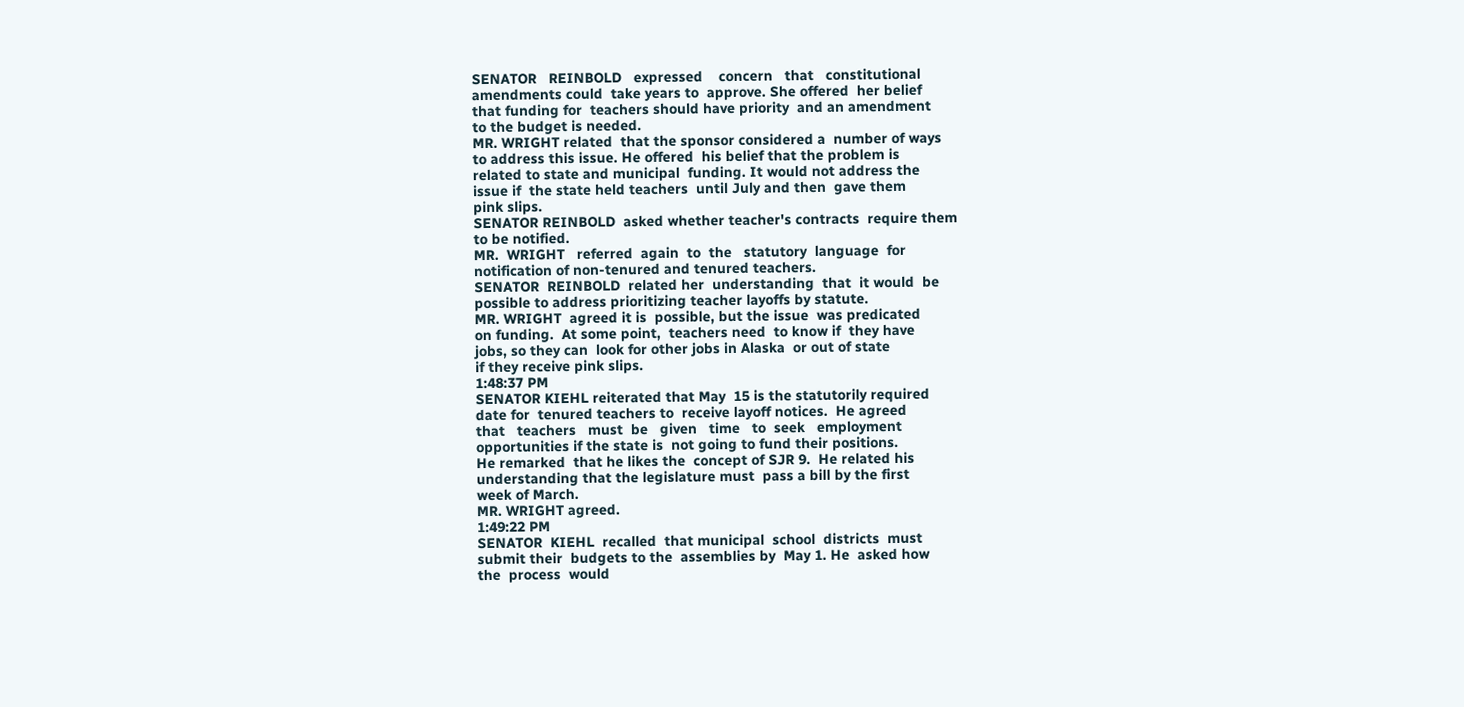SENATOR   REINBOLD   expressed    concern   that   constitutional
amendments could  take years to  approve. She offered  her belief
that funding for  teachers should have priority  and an amendment
to the budget is needed.
MR. WRIGHT related  that the sponsor considered a  number of ways
to address this issue. He offered  his belief that the problem is
related to state and municipal  funding. It would not address the
issue if  the state held teachers  until July and then  gave them
pink slips.
SENATOR REINBOLD  asked whether teacher's contracts  require them
to be notified.
MR.  WRIGHT   referred  again  to  the   statutory  language  for
notification of non-tenured and tenured teachers.
SENATOR  REINBOLD  related her  understanding  that  it would  be
possible to address prioritizing teacher layoffs by statute.
MR. WRIGHT  agreed it is  possible, but the issue  was predicated
on funding.  At some point,  teachers need  to know if  they have
jobs, so they can  look for other jobs in Alaska  or out of state
if they receive pink slips.
1:48:37 PM
SENATOR KIEHL reiterated that May  15 is the statutorily required
date for  tenured teachers to  receive layoff notices.  He agreed
that   teachers   must  be   given   time   to  seek   employment
opportunities if the state is  not going to fund their positions.
He remarked  that he likes the  concept of SJR 9.  He related his
understanding that the legislature must  pass a bill by the first
week of March.
MR. WRIGHT agreed.
1:49:22 PM
SENATOR  KIEHL  recalled  that municipal  school  districts  must
submit their  budgets to the  assemblies by  May 1. He  asked how
the  process  would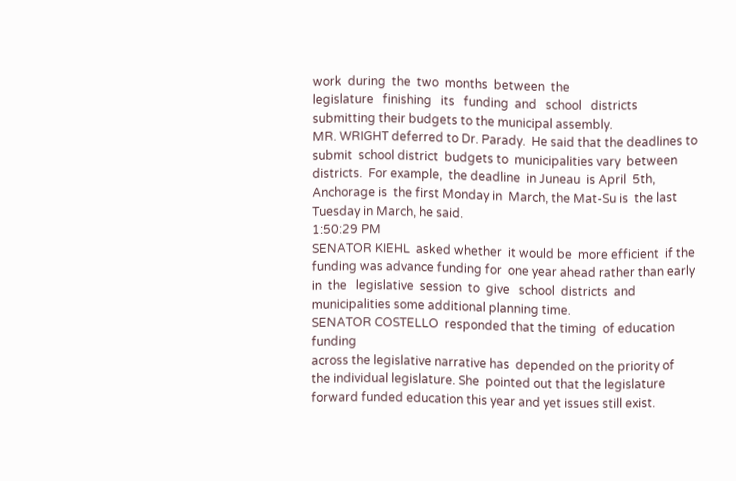work  during  the  two  months  between  the
legislature   finishing   its   funding  and   school   districts
submitting their budgets to the municipal assembly.
MR. WRIGHT deferred to Dr. Parady.  He said that the deadlines to
submit  school district  budgets to  municipalities vary  between
districts.  For example,  the deadline  in Juneau  is April  5th,
Anchorage is  the first Monday in  March, the Mat-Su is  the last
Tuesday in March, he said.
1:50:29 PM
SENATOR KIEHL  asked whether  it would be  more efficient  if the
funding was advance funding for  one year ahead rather than early
in  the   legislative  session  to  give   school  districts  and
municipalities some additional planning time.
SENATOR COSTELLO  responded that the timing  of education funding
across the legislative narrative has  depended on the priority of
the individual legislature. She  pointed out that the legislature
forward funded education this year and yet issues still exist.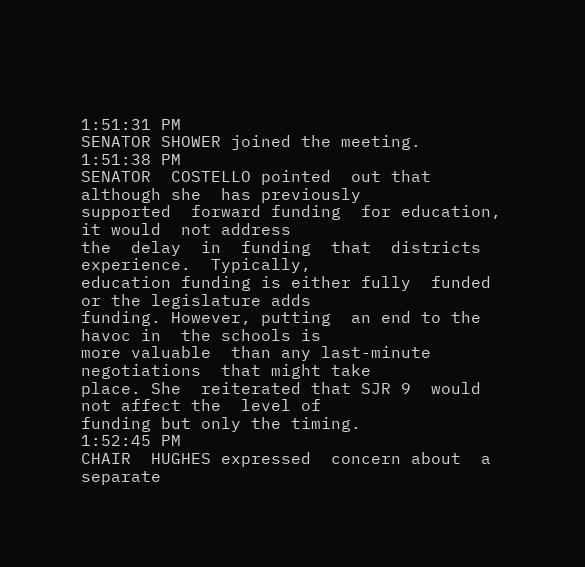1:51:31 PM
SENATOR SHOWER joined the meeting.
1:51:38 PM
SENATOR  COSTELLO pointed  out that  although she  has previously
supported  forward funding  for education,  it would  not address
the  delay  in  funding  that  districts  experience.  Typically,
education funding is either fully  funded or the legislature adds
funding. However, putting  an end to the havoc in  the schools is
more valuable  than any last-minute negotiations  that might take
place. She  reiterated that SJR 9  would not affect the  level of
funding but only the timing.
1:52:45 PM
CHAIR  HUGHES expressed  concern about  a separate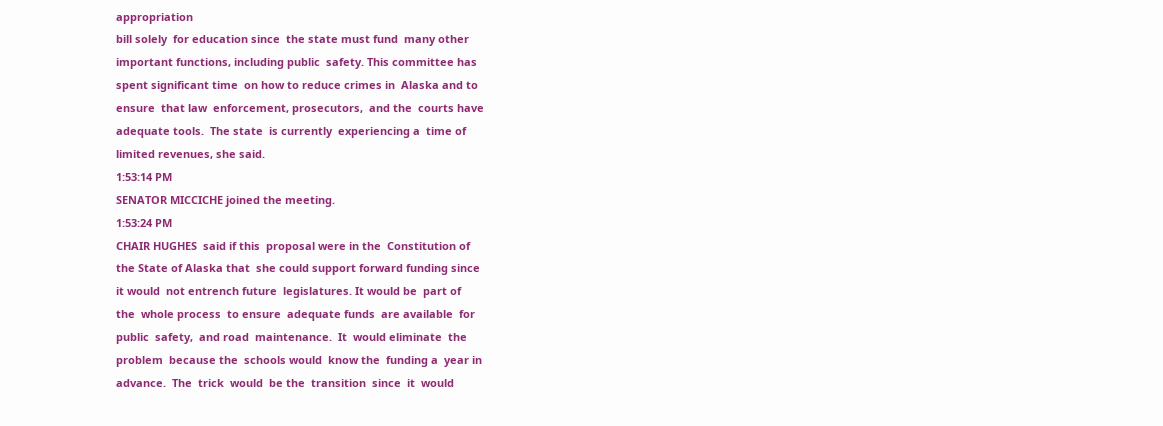appropriation
bill solely  for education since  the state must fund  many other
important functions, including public  safety. This committee has
spent significant time  on how to reduce crimes in  Alaska and to
ensure  that law  enforcement, prosecutors,  and the  courts have
adequate tools.  The state  is currently  experiencing a  time of
limited revenues, she said.
1:53:14 PM
SENATOR MICCICHE joined the meeting.
1:53:24 PM
CHAIR HUGHES  said if this  proposal were in the  Constitution of
the State of Alaska that  she could support forward funding since
it would  not entrench future  legislatures. It would be  part of
the  whole process  to ensure  adequate funds  are available  for
public  safety,  and road  maintenance.  It  would eliminate  the
problem  because the  schools would  know the  funding a  year in
advance.  The  trick  would  be the  transition  since  it  would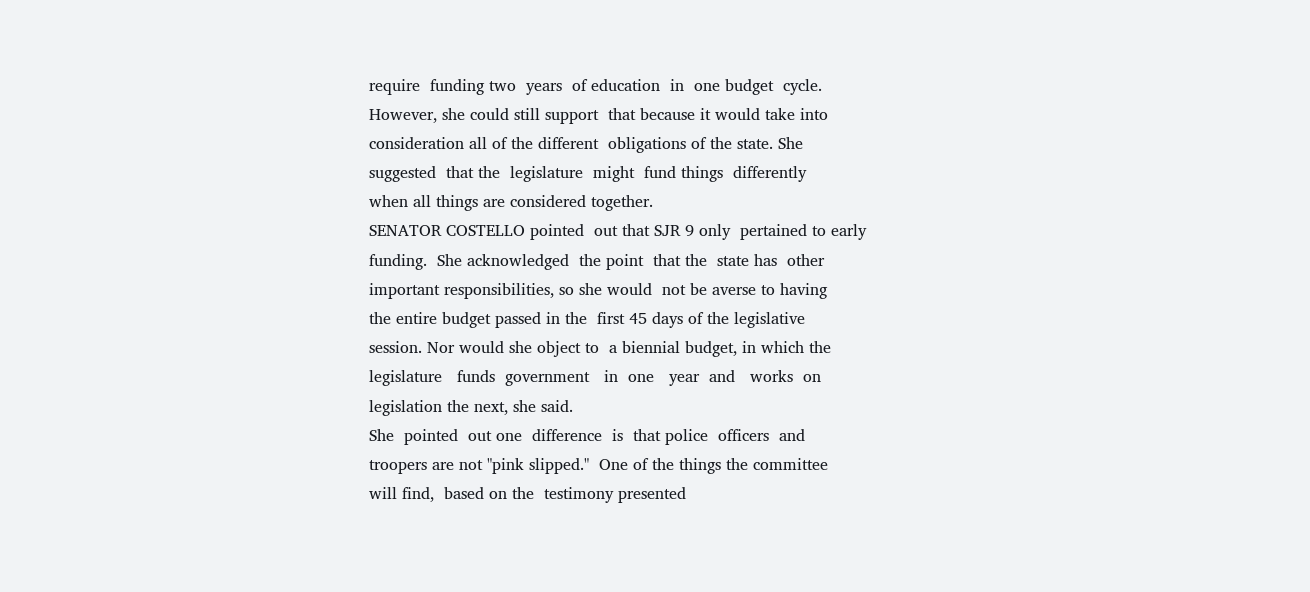require  funding two  years  of education  in  one budget  cycle.
However, she could still support  that because it would take into
consideration all of the different  obligations of the state. She
suggested  that the  legislature  might  fund things  differently
when all things are considered together.
SENATOR COSTELLO pointed  out that SJR 9 only  pertained to early
funding.  She acknowledged  the point  that the  state has  other
important responsibilities, so she would  not be averse to having
the entire budget passed in the  first 45 days of the legislative
session. Nor would she object to  a biennial budget, in which the
legislature   funds  government   in  one   year  and   works  on
legislation the next, she said.
She  pointed  out one  difference  is  that police  officers  and
troopers are not "pink slipped."  One of the things the committee
will find,  based on the  testimony presented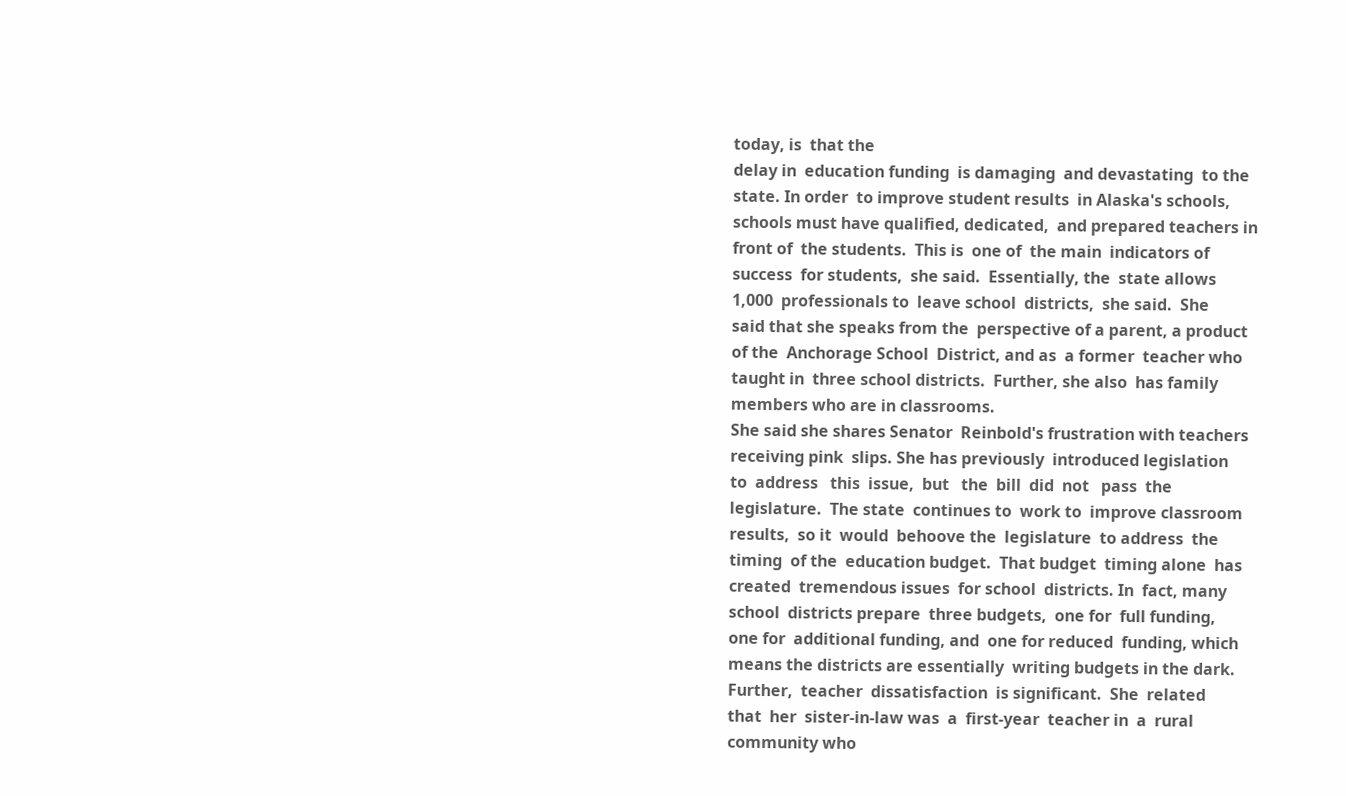today, is  that the
delay in  education funding  is damaging  and devastating  to the
state. In order  to improve student results  in Alaska's schools,
schools must have qualified, dedicated,  and prepared teachers in
front of  the students.  This is  one of  the main  indicators of
success  for students,  she said.  Essentially, the  state allows
1,000  professionals to  leave school  districts,  she said.  She
said that she speaks from the  perspective of a parent, a product
of the  Anchorage School  District, and as  a former  teacher who
taught in  three school districts.  Further, she also  has family
members who are in classrooms.
She said she shares Senator  Reinbold's frustration with teachers
receiving pink  slips. She has previously  introduced legislation
to  address   this  issue,  but   the  bill  did  not   pass  the
legislature.  The state  continues to  work to  improve classroom
results,  so it  would  behoove the  legislature  to address  the
timing  of the  education budget.  That budget  timing alone  has
created  tremendous issues  for school  districts. In  fact, many
school  districts prepare  three budgets,  one for  full funding,
one for  additional funding, and  one for reduced  funding, which
means the districts are essentially  writing budgets in the dark.
Further,  teacher  dissatisfaction  is significant.  She  related
that  her  sister-in-law was  a  first-year  teacher in  a  rural
community who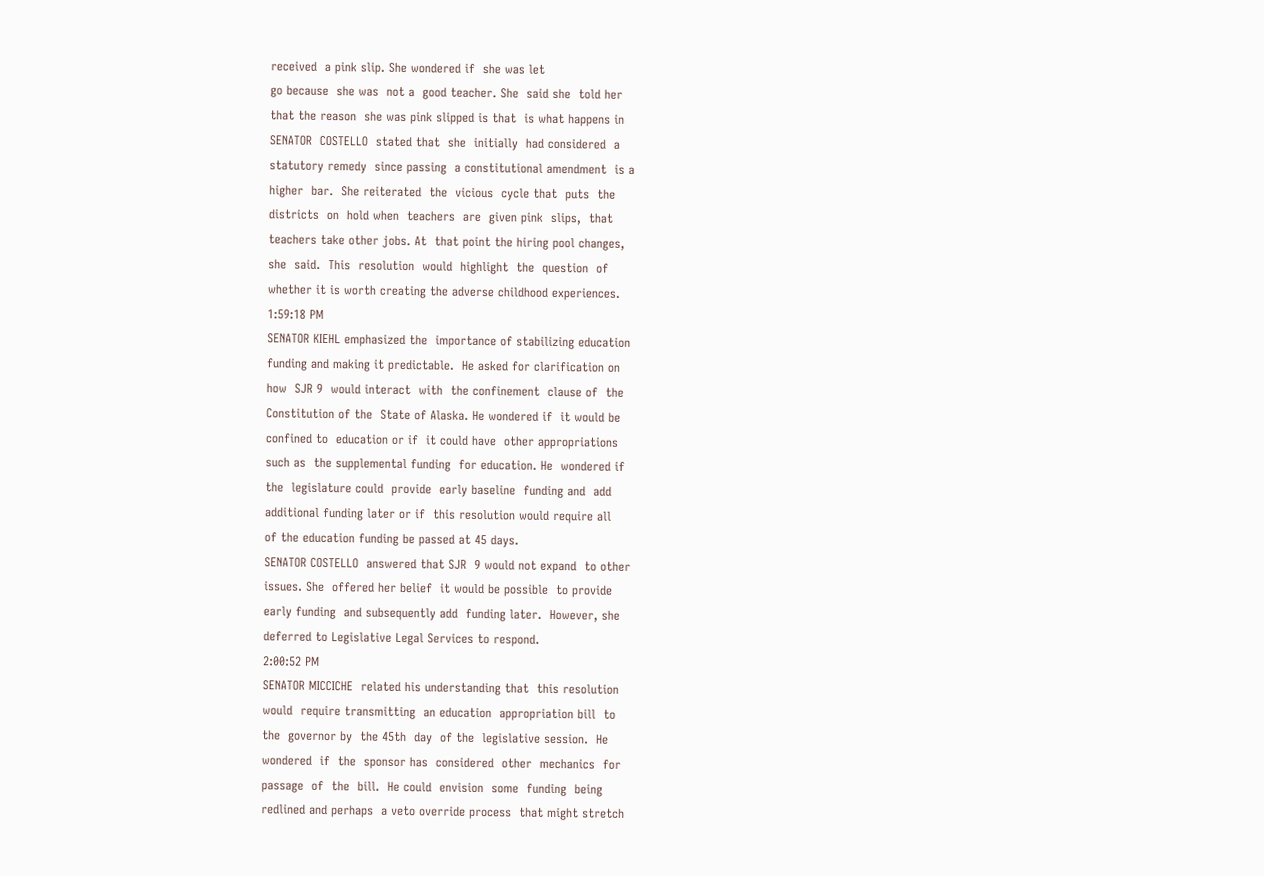received  a pink slip. She wondered if  she was let
go because  she was  not a  good teacher. She  said she  told her
that the reason  she was pink slipped is that  is what happens in
SENATOR  COSTELLO  stated that  she  initially  had considered  a
statutory remedy  since passing  a constitutional amendment  is a
higher  bar.  She reiterated  the  vicious  cycle that  puts  the
districts  on  hold when  teachers  are  given pink  slips,  that
teachers take other jobs. At  that point the hiring pool changes,
she  said.  This  resolution  would  highlight  the  question  of
whether it is worth creating the adverse childhood experiences.
1:59:18 PM
SENATOR KIEHL emphasized the  importance of stabilizing education
funding and making it predictable.  He asked for clarification on
how  SJR 9  would interact  with  the confinement  clause of  the
Constitution of the  State of Alaska. He wondered if  it would be
confined to  education or if  it could have  other appropriations
such as  the supplemental funding  for education. He  wondered if
the  legislature could  provide  early baseline  funding and  add
additional funding later or if  this resolution would require all
of the education funding be passed at 45 days.
SENATOR COSTELLO  answered that SJR  9 would not expand  to other
issues. She  offered her belief  it would be possible  to provide
early funding  and subsequently add  funding later.  However, she
deferred to Legislative Legal Services to respond.
2:00:52 PM
SENATOR MICCICHE  related his understanding that  this resolution
would  require transmitting  an education  appropriation bill  to
the  governor by  the 45th  day  of the  legislative session.  He
wondered  if  the  sponsor has  considered  other  mechanics  for
passage  of  the  bill.  He could  envision  some  funding  being
redlined and perhaps  a veto override process  that might stretch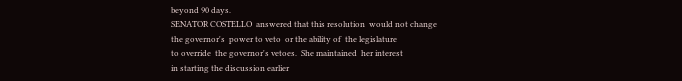beyond 90 days.
SENATOR COSTELLO  answered that this resolution  would not change
the governor's  power to veto  or the ability of  the legislature
to override  the governor's vetoes.  She maintained  her interest
in starting the discussion earlier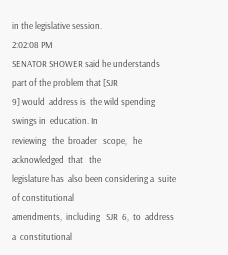in the legislative session.
2:02:08 PM
SENATOR SHOWER said he understands  part of the problem that [SJR
9] would  address is  the wild spending  swings in  education. In
reviewing   the  broader   scope,   he   acknowledged  that   the
legislature has  also been considering a  suite of constitutional
amendments,  including   SJR  6,  to  address   a  constitutional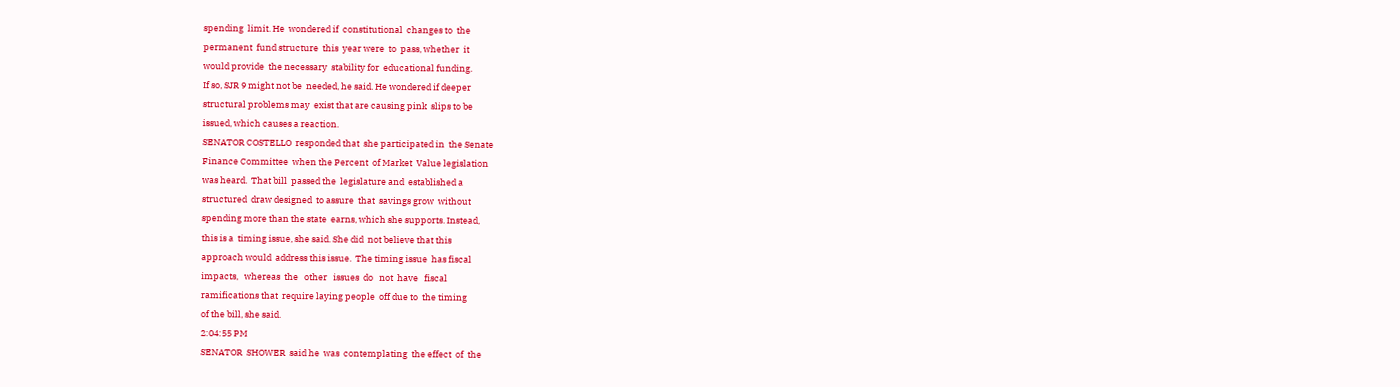spending  limit. He  wondered if  constitutional  changes to  the
permanent  fund structure  this  year were  to  pass, whether  it
would provide  the necessary  stability for  educational funding.
If so, SJR 9 might not be  needed, he said. He wondered if deeper
structural problems may  exist that are causing pink  slips to be
issued, which causes a reaction.
SENATOR COSTELLO  responded that  she participated in  the Senate
Finance Committee  when the Percent  of Market  Value legislation
was heard.  That bill  passed the  legislature and  established a
structured  draw designed  to assure  that  savings grow  without
spending more than the state  earns, which she supports. Instead,
this is a  timing issue, she said. She did  not believe that this
approach would  address this issue.  The timing issue  has fiscal
impacts,   whereas  the   other   issues  do   not  have   fiscal
ramifications that  require laying people  off due to  the timing
of the bill, she said.
2:04:55 PM
SENATOR  SHOWER  said he  was  contemplating  the effect  of  the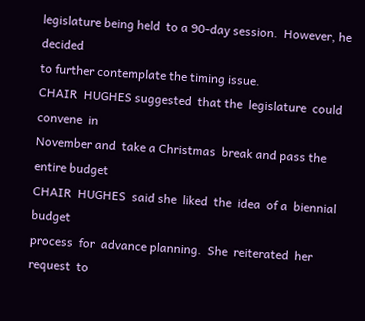legislature being held  to a 90-day session.  However, he decided
to further contemplate the timing issue.
CHAIR  HUGHES suggested  that the  legislature  could convene  in
November and  take a Christmas  break and pass the  entire budget
CHAIR  HUGHES  said she  liked  the  idea  of a  biennial  budget
process  for  advance planning.  She  reiterated  her request  to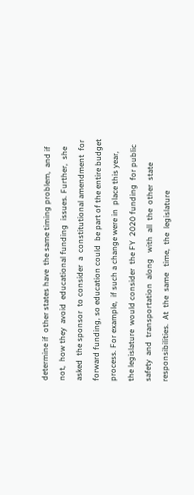determine if  other states have  the same timing problem,  and if
not,  how they  avoid  educational funding  issues. Further,  she
asked  the sponsor  to consider  a  constitutional amendment  for
forward funding, so education could  be part of the entire budget
process. For example,  if such a change were in  place this year,
the legislature  would consider  the FY  2020 funding  for public
safety  and  transportation  along   with  all  the  other  state
responsibilities.  At  the  same   time,  the  legislature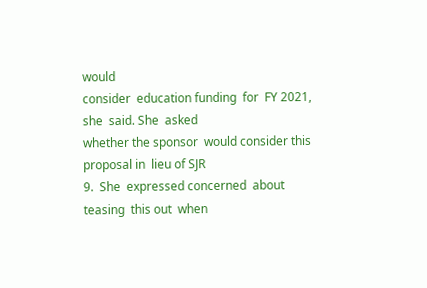would
consider  education funding  for  FY 2021,  she  said. She  asked
whether the sponsor  would consider this proposal in  lieu of SJR
9.  She  expressed concerned  about  teasing  this out  when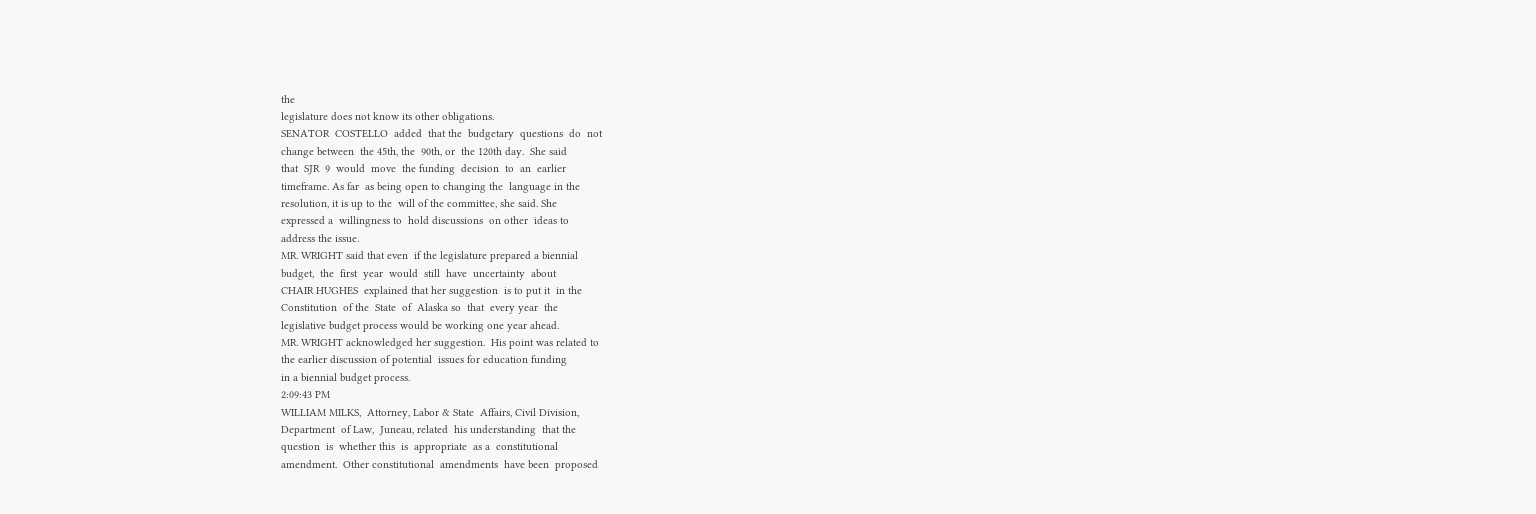the
legislature does not know its other obligations.
SENATOR  COSTELLO  added  that the  budgetary  questions  do  not
change between  the 45th, the  90th, or  the 120th day.  She said
that  SJR  9  would  move  the funding  decision  to  an  earlier
timeframe. As far  as being open to changing the  language in the
resolution, it is up to the  will of the committee, she said. She
expressed a  willingness to  hold discussions  on other  ideas to
address the issue.
MR. WRIGHT said that even  if the legislature prepared a biennial
budget,  the  first  year  would  still  have  uncertainty  about
CHAIR HUGHES  explained that her suggestion  is to put it  in the
Constitution  of the  State  of  Alaska so  that  every year  the
legislative budget process would be working one year ahead.
MR. WRIGHT acknowledged her suggestion.  His point was related to
the earlier discussion of potential  issues for education funding
in a biennial budget process.
2:09:43 PM
WILLIAM MILKS,  Attorney, Labor & State  Affairs, Civil Division,
Department  of Law,  Juneau, related  his understanding  that the
question  is  whether this  is  appropriate  as a  constitutional
amendment.  Other constitutional  amendments  have been  proposed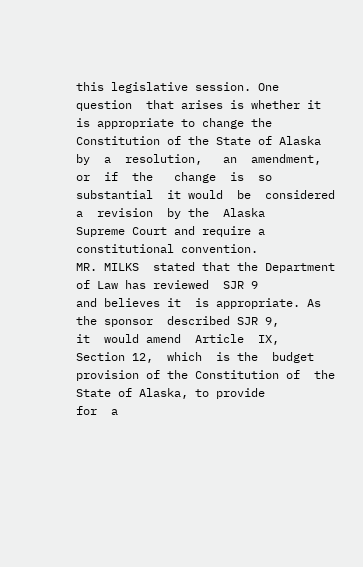this legislative session. One question  that arises is whether it
is appropriate to change the  Constitution of the State of Alaska
by  a  resolution,   an  amendment,  or  if  the   change  is  so
substantial  it would  be  considered a  revision  by the  Alaska
Supreme Court and require a constitutional convention.
MR. MILKS  stated that the Department  of Law has reviewed  SJR 9
and believes it  is appropriate. As the sponsor  described SJR 9,
it  would amend  Article  IX,  Section 12,  which  is the  budget
provision of the Constitution of  the State of Alaska, to provide
for  a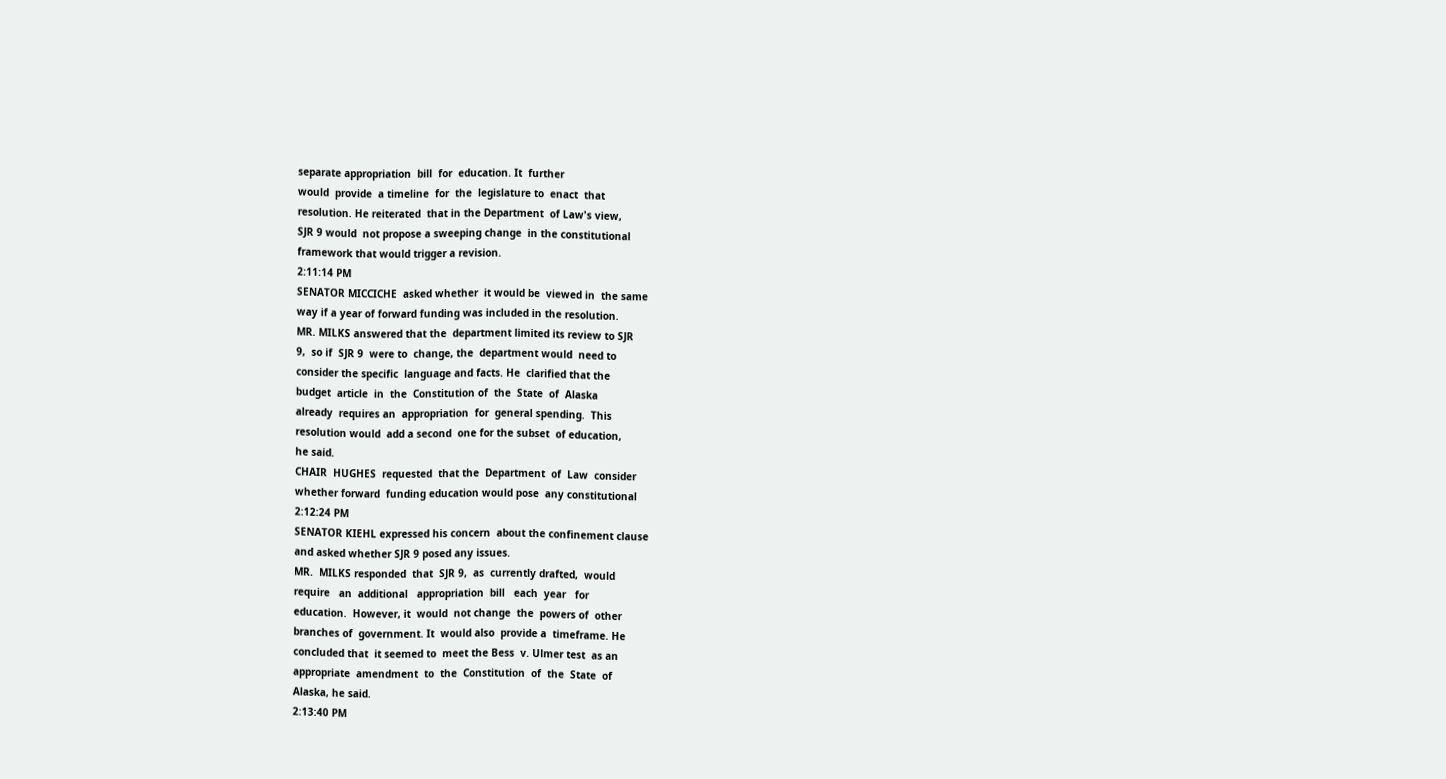separate appropriation  bill  for  education. It  further
would  provide  a timeline  for  the  legislature to  enact  that
resolution. He reiterated  that in the Department  of Law's view,
SJR 9 would  not propose a sweeping change  in the constitutional
framework that would trigger a revision.
2:11:14 PM
SENATOR MICCICHE  asked whether  it would be  viewed in  the same
way if a year of forward funding was included in the resolution.
MR. MILKS answered that the  department limited its review to SJR
9,  so if  SJR 9  were to  change, the  department would  need to
consider the specific  language and facts. He  clarified that the
budget  article  in  the  Constitution of  the  State  of  Alaska
already  requires an  appropriation  for  general spending.  This
resolution would  add a second  one for the subset  of education,
he said.
CHAIR  HUGHES  requested  that the  Department  of  Law  consider
whether forward  funding education would pose  any constitutional
2:12:24 PM
SENATOR KIEHL expressed his concern  about the confinement clause
and asked whether SJR 9 posed any issues.
MR.  MILKS responded  that  SJR 9,  as  currently drafted,  would
require   an  additional   appropriation  bill   each  year   for
education.  However, it  would  not change  the  powers of  other
branches of  government. It  would also  provide a  timeframe. He
concluded that  it seemed to  meet the Bess  v. Ulmer test  as an
appropriate  amendment  to  the  Constitution  of  the  State  of
Alaska, he said.
2:13:40 PM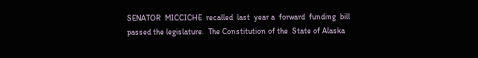SENATOR  MICCICHE  recalled  last  year a  forward  funding  bill
passed the legislature.  The Constitution of the  State of Alaska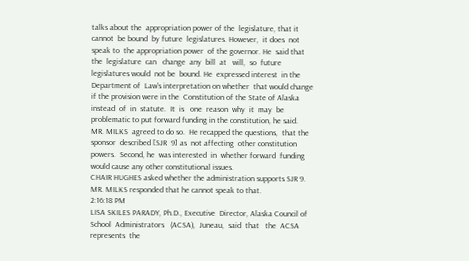talks about the  appropriation power of the  legislature, that it
cannot  be bound  by future  legislatures. However,  it does  not
speak to  the appropriation power  of the governor. He  said that
the  legislature  can   change  any  bill  at   will,  so  future
legislatures would  not be  bound. He  expressed interest  in the
Department of  Law's interpretation on whether  that would change
if the provision were in the  Constitution of the State of Alaska
instead  of  in  statute.  It  is   one  reason  why  it  may  be
problematic to put forward funding in the constitution, he said.
MR. MILKS  agreed to do so.  He recapped the questions,  that the
sponsor  described [SJR  9] as  not affecting  other constitution
powers.  Second, he  was interested  in  whether forward  funding
would cause any other constitutional issues.
CHAIR HUGHES asked whether the administration supports SJR 9.
MR. MILKS responded that he cannot speak to that.
2:16:18 PM
LISA SKILES PARADY, Ph.D., Executive  Director, Alaska Council of
School  Administrators   (ACSA),  Juneau,  said  that   the  ACSA
represents  the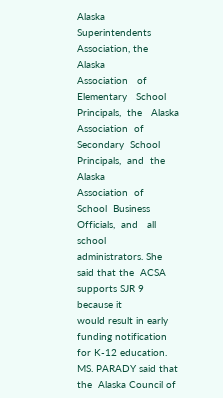Alaska  Superintendents  Association, the  Alaska
Association   of  Elementary   School   Principals,  the   Alaska
Association  of  Secondary  School  Principals,  and  the  Alaska
Association  of   School  Business  Officials,  and   all  school
administrators. She said that the  ACSA supports SJR 9 because it
would result in early funding notification for K-12 education.
MS. PARADY said that the  Alaska Council of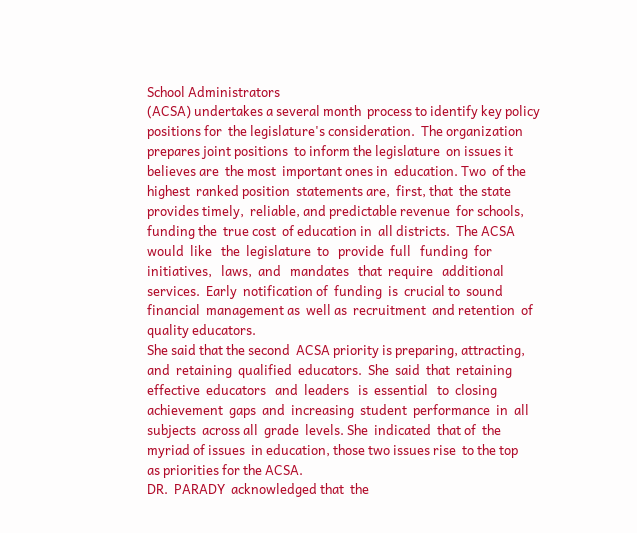School Administrators
(ACSA) undertakes a several month  process to identify key policy
positions for  the legislature's consideration.  The organization
prepares joint positions  to inform the legislature  on issues it
believes are  the most  important ones in  education. Two  of the
highest  ranked position  statements are,  first, that  the state
provides timely,  reliable, and predictable revenue  for schools,
funding the  true cost  of education in  all districts.  The ACSA
would  like   the  legislature  to   provide  full   funding  for
initiatives,   laws,  and   mandates   that  require   additional
services.  Early  notification of  funding  is  crucial to  sound
financial  management as  well as  recruitment  and retention  of
quality educators.
She said that the second  ACSA priority is preparing, attracting,
and  retaining  qualified  educators.  She  said  that  retaining
effective  educators   and  leaders   is  essential   to  closing
achievement  gaps  and  increasing  student  performance  in  all
subjects  across all  grade  levels. She  indicated  that of  the
myriad of issues  in education, those two issues rise  to the top
as priorities for the ACSA.
DR.  PARADY  acknowledged that  the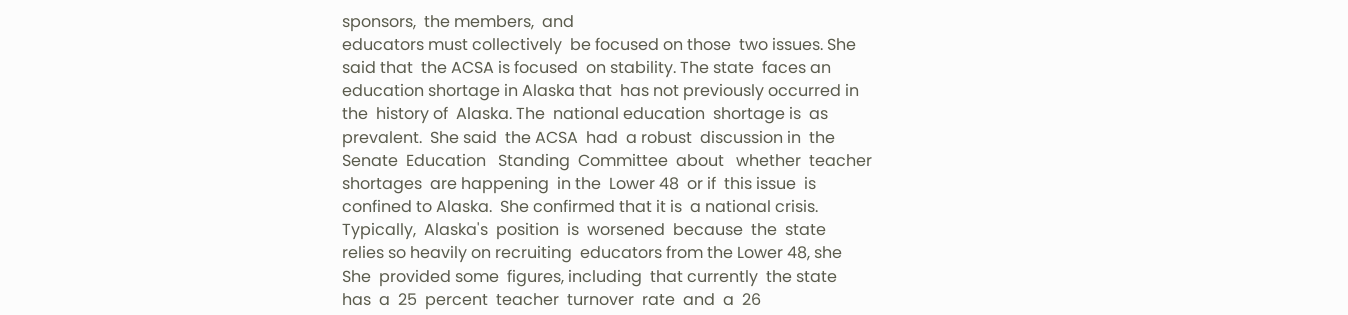sponsors,  the members,  and
educators must collectively  be focused on those  two issues. She
said that  the ACSA is focused  on stability. The state  faces an
education shortage in Alaska that  has not previously occurred in
the  history of  Alaska. The  national education  shortage is  as
prevalent.  She said  the ACSA  had  a robust  discussion in  the
Senate  Education   Standing  Committee  about   whether  teacher
shortages  are happening  in the  Lower 48  or if  this issue  is
confined to Alaska.  She confirmed that it is  a national crisis.
Typically,  Alaska's  position  is  worsened  because  the  state
relies so heavily on recruiting  educators from the Lower 48, she
She  provided some  figures, including  that currently  the state
has  a  25  percent  teacher  turnover  rate  and  a  26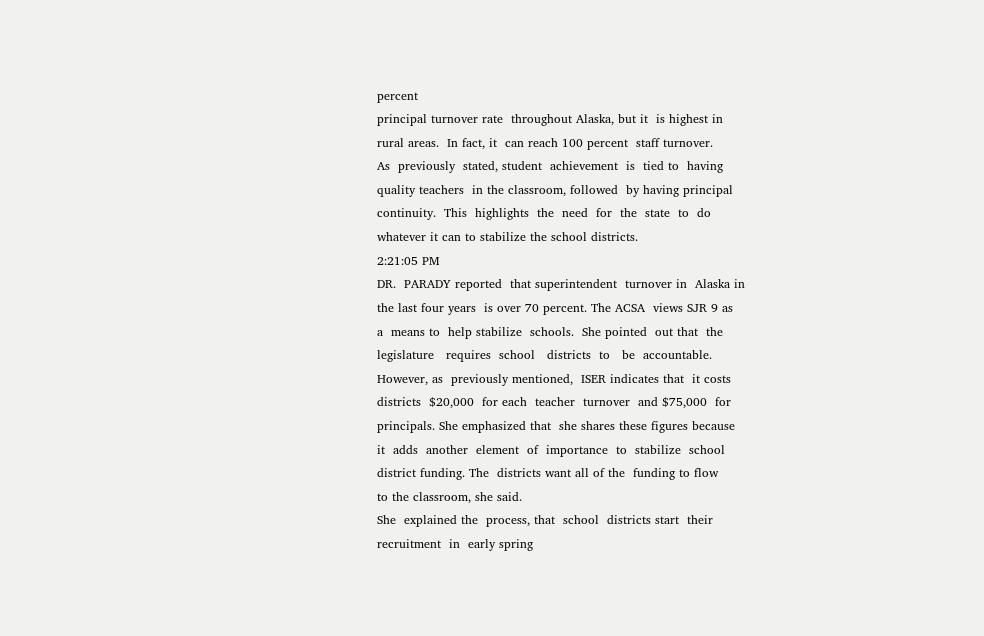percent
principal turnover rate  throughout Alaska, but it  is highest in
rural areas.  In fact, it  can reach 100 percent  staff turnover.
As  previously  stated, student  achievement  is  tied to  having
quality teachers  in the classroom, followed  by having principal
continuity.  This  highlights  the  need  for  the  state  to  do
whatever it can to stabilize the school districts.
2:21:05 PM
DR.  PARADY reported  that superintendent  turnover in  Alaska in
the last four years  is over 70 percent. The ACSA  views SJR 9 as
a  means to  help stabilize  schools.  She pointed  out that  the
legislature   requires  school   districts  to   be  accountable.
However, as  previously mentioned,  ISER indicates that  it costs
districts  $20,000  for each  teacher  turnover  and $75,000  for
principals. She emphasized that  she shares these figures because
it  adds  another  element  of  importance  to  stabilize  school
district funding. The  districts want all of the  funding to flow
to the classroom, she said.
She  explained the  process, that  school  districts start  their
recruitment  in  early spring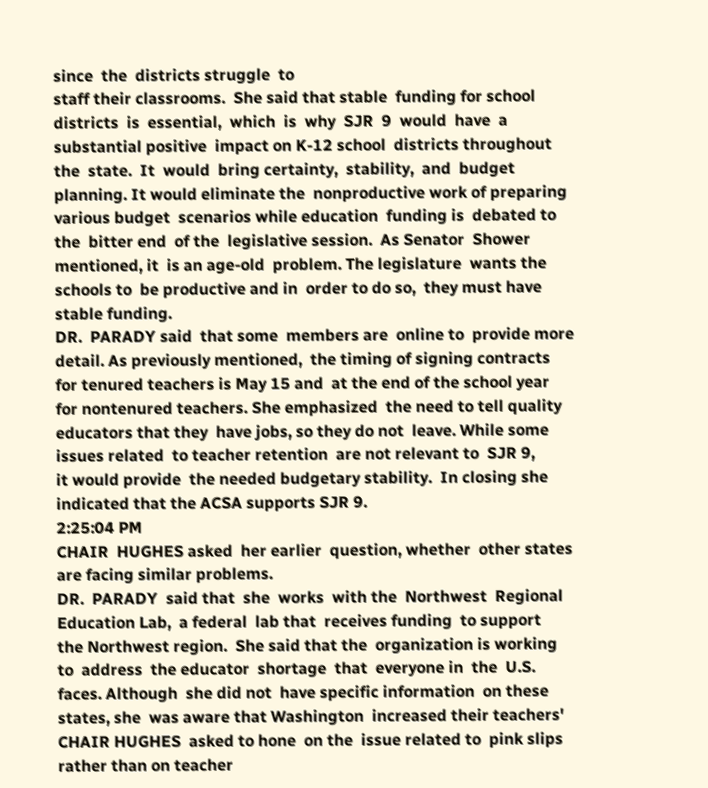since  the  districts struggle  to
staff their classrooms.  She said that stable  funding for school
districts  is  essential,  which  is  why  SJR  9  would  have  a
substantial positive  impact on K-12 school  districts throughout
the  state.  It  would  bring certainty,  stability,  and  budget
planning. It would eliminate the  nonproductive work of preparing
various budget  scenarios while education  funding is  debated to
the  bitter end  of the  legislative session.  As Senator  Shower
mentioned, it  is an age-old  problem. The legislature  wants the
schools to  be productive and in  order to do so,  they must have
stable funding.
DR.  PARADY said  that some  members are  online to  provide more
detail. As previously mentioned,  the timing of signing contracts
for tenured teachers is May 15 and  at the end of the school year
for nontenured teachers. She emphasized  the need to tell quality
educators that they  have jobs, so they do not  leave. While some
issues related  to teacher retention  are not relevant to  SJR 9,
it would provide  the needed budgetary stability.  In closing she
indicated that the ACSA supports SJR 9.
2:25:04 PM
CHAIR  HUGHES asked  her earlier  question, whether  other states
are facing similar problems.
DR.  PARADY  said that  she  works  with the  Northwest  Regional
Education Lab,  a federal  lab that  receives funding  to support
the Northwest region.  She said that the  organization is working
to  address  the educator  shortage  that  everyone in  the  U.S.
faces. Although  she did not  have specific information  on these
states, she  was aware that Washington  increased their teachers'
CHAIR HUGHES  asked to hone  on the  issue related to  pink slips
rather than on teacher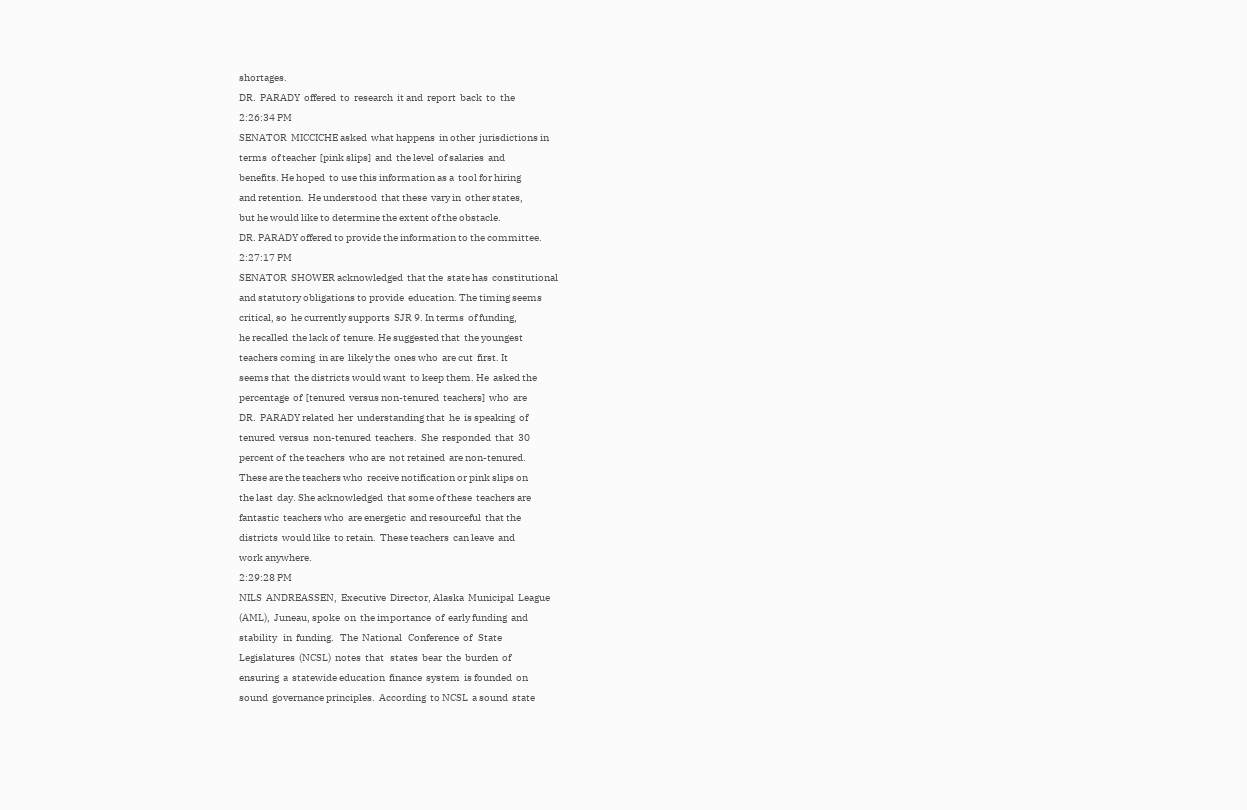shortages.
DR.  PARADY  offered  to  research  it and  report  back  to  the
2:26:34 PM
SENATOR  MICCICHE asked  what happens  in other  jurisdictions in
terms  of teacher  [pink slips]  and  the level  of salaries  and
benefits. He hoped  to use this information as a  tool for hiring
and retention.  He understood  that these  vary in  other states,
but he would like to determine the extent of the obstacle.
DR. PARADY offered to provide the information to the committee.
2:27:17 PM
SENATOR  SHOWER acknowledged  that the  state has  constitutional
and statutory obligations to provide  education. The timing seems
critical, so  he currently supports  SJR 9. In terms  of funding,
he recalled  the lack of  tenure. He suggested that  the youngest
teachers coming  in are  likely the  ones who  are cut  first. It
seems that  the districts would want  to keep them. He  asked the
percentage  of  [tenured  versus non-tenured  teachers]  who  are
DR.  PARADY related  her  understanding that  he  is speaking  of
tenured  versus  non-tenured  teachers.  She  responded  that  30
percent of  the teachers  who are  not retained  are non-tenured.
These are the teachers who  receive notification or pink slips on
the last  day. She acknowledged  that some of these  teachers are
fantastic  teachers who  are energetic  and resourceful  that the
districts  would like  to retain.  These teachers  can leave  and
work anywhere.
2:29:28 PM
NILS  ANDREASSEN,  Executive  Director, Alaska  Municipal  League
(AML),  Juneau, spoke  on  the importance  of  early funding  and
stability   in  funding.   The  National   Conference  of   State
Legislatures  (NCSL)  notes  that   states  bear  the  burden  of
ensuring  a  statewide education  finance  system  is founded  on
sound  governance principles.  According  to NCSL  a sound  state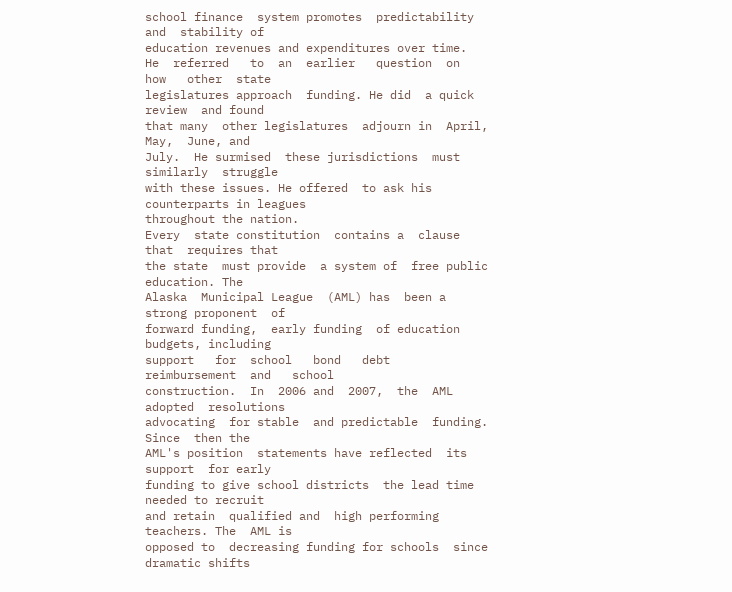school finance  system promotes  predictability and  stability of
education revenues and expenditures over time.
He  referred   to  an  earlier   question  on  how   other  state
legislatures approach  funding. He did  a quick review  and found
that many  other legislatures  adjourn in  April, May,  June, and
July.  He surmised  these jurisdictions  must similarly  struggle
with these issues. He offered  to ask his counterparts in leagues
throughout the nation.
Every  state constitution  contains a  clause that  requires that
the state  must provide  a system of  free public  education. The
Alaska  Municipal League  (AML) has  been a  strong proponent  of
forward funding,  early funding  of education  budgets, including
support   for  school   bond   debt   reimbursement  and   school
construction.  In  2006 and  2007,  the  AML adopted  resolutions
advocating  for stable  and predictable  funding. Since  then the
AML's position  statements have reflected  its support  for early
funding to give school districts  the lead time needed to recruit
and retain  qualified and  high performing  teachers. The  AML is
opposed to  decreasing funding for schools  since dramatic shifts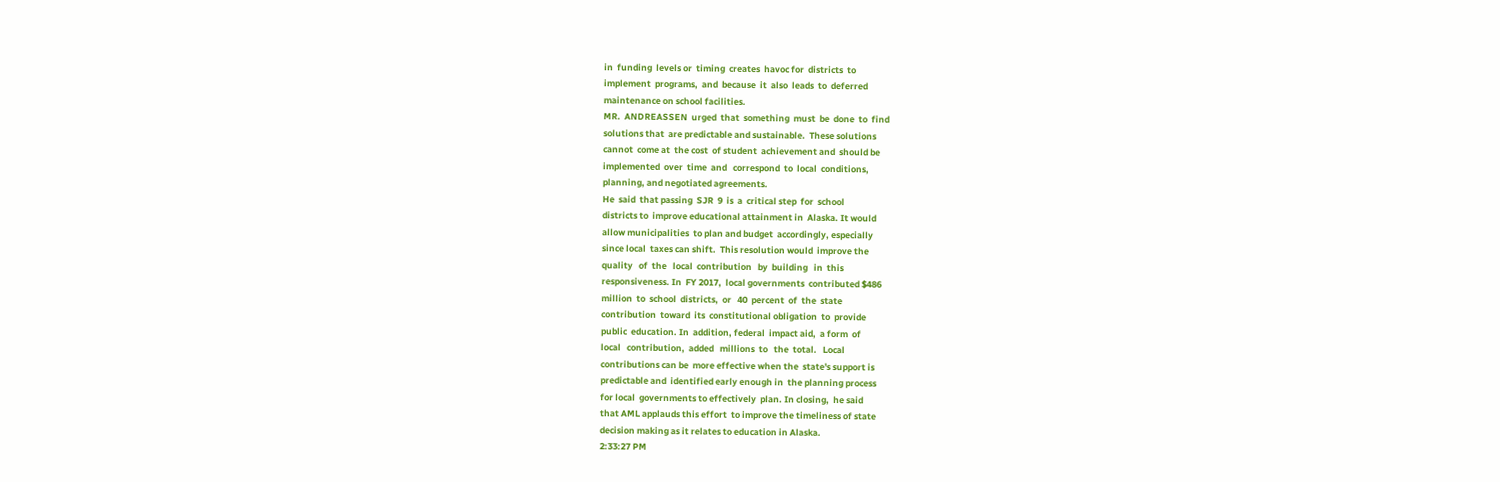in  funding  levels or  timing  creates  havoc for  districts  to
implement  programs,  and  because  it  also  leads  to  deferred
maintenance on school facilities.
MR.  ANDREASSEN  urged  that  something  must  be  done  to  find
solutions that  are predictable and sustainable.  These solutions
cannot  come at  the cost  of student  achievement and  should be
implemented  over  time  and   correspond  to  local  conditions,
planning, and negotiated agreements.
He  said  that passing  SJR  9  is  a  critical step  for  school
districts to  improve educational attainment in  Alaska. It would
allow municipalities  to plan and budget  accordingly, especially
since local  taxes can shift.  This resolution would  improve the
quality   of  the   local  contribution   by  building   in  this
responsiveness. In  FY 2017,  local governments  contributed $486
million  to  school  districts,  or   40  percent  of  the  state
contribution  toward  its  constitutional obligation  to  provide
public  education. In  addition, federal  impact aid,  a form  of
local   contribution,  added   millions  to   the  total.   Local
contributions can be  more effective when the  state's support is
predictable and  identified early enough in  the planning process
for local  governments to effectively  plan. In closing,  he said
that AML applauds this effort  to improve the timeliness of state
decision making as it relates to education in Alaska.
2:33:27 PM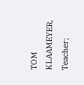TOM  KLAAMEYER,   Teacher;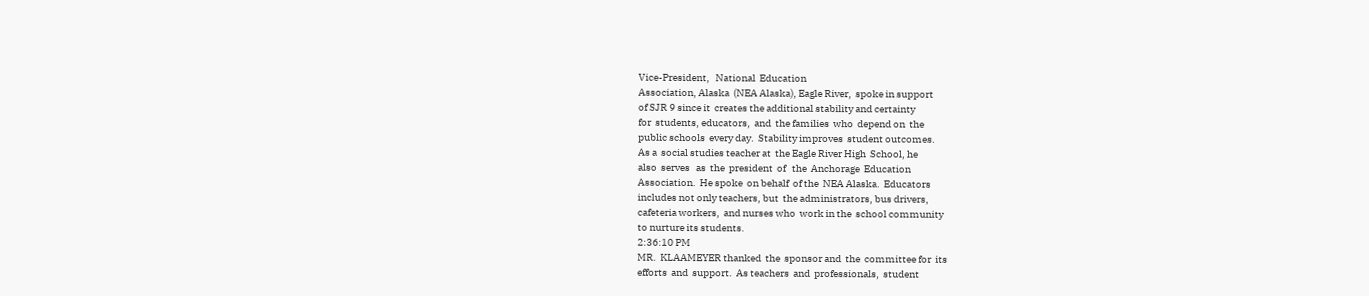Vice-President,   National  Education
Association, Alaska  (NEA Alaska), Eagle River,  spoke in support
of SJR 9 since it  creates the additional stability and certainty
for  students, educators,  and  the families  who  depend on  the
public schools  every day.  Stability improves  student outcomes.
As a  social studies teacher at  the Eagle River High  School, he
also  serves   as  the  president  of   the  Anchorage  Education
Association.  He spoke  on behalf  of the  NEA Alaska.  Educators
includes not only teachers, but  the administrators, bus drivers,
cafeteria workers,  and nurses who  work in the  school community
to nurture its students.
2:36:10 PM
MR.  KLAAMEYER thanked  the  sponsor and  the  committee for  its
efforts  and  support.  As teachers  and  professionals,  student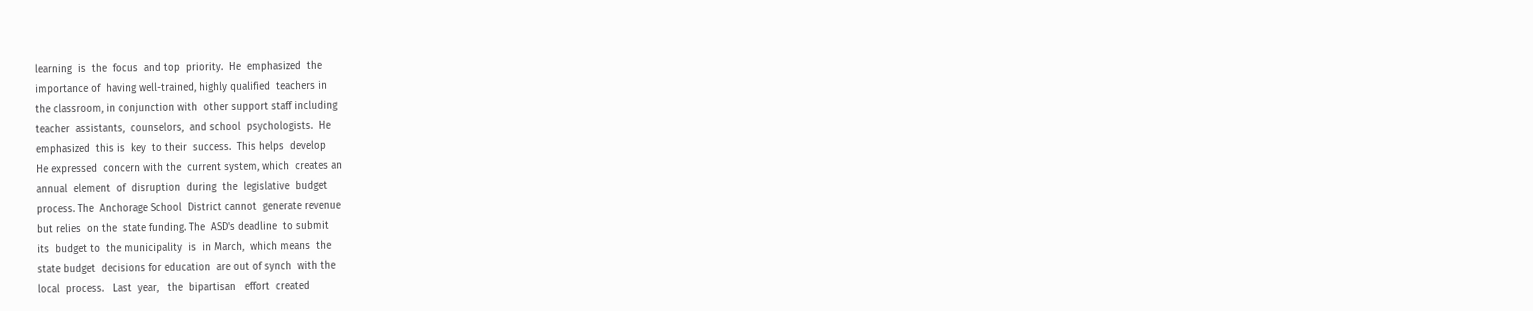learning  is  the  focus  and top  priority.  He  emphasized  the
importance of  having well-trained, highly qualified  teachers in
the classroom, in conjunction with  other support staff including
teacher  assistants,  counselors,  and school  psychologists.  He
emphasized  this is  key  to their  success.  This helps  develop
He expressed  concern with the  current system, which  creates an
annual  element  of  disruption  during  the  legislative  budget
process. The  Anchorage School  District cannot  generate revenue
but relies  on the  state funding. The  ASD's deadline  to submit
its  budget to  the municipality  is  in March,  which means  the
state budget  decisions for education  are out of synch  with the
local  process.   Last  year,   the  bipartisan   effort  created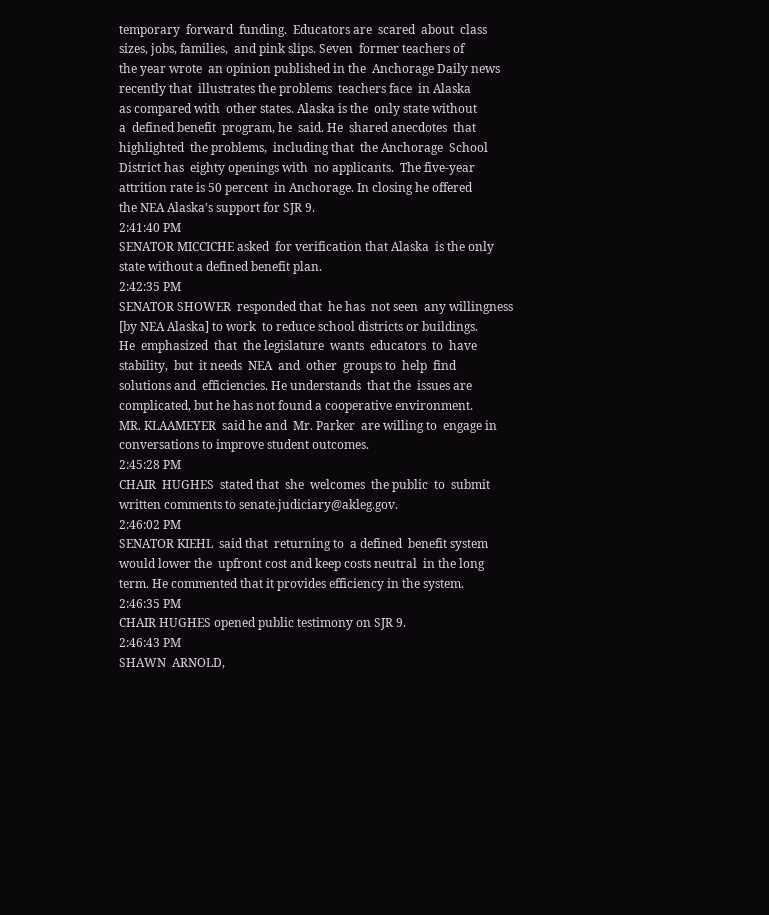temporary  forward  funding.  Educators are  scared  about  class
sizes, jobs, families,  and pink slips. Seven  former teachers of
the year wrote  an opinion published in the  Anchorage Daily news
recently that  illustrates the problems  teachers face  in Alaska
as compared with  other states. Alaska is the  only state without
a  defined benefit  program, he  said. He  shared anecdotes  that
highlighted  the problems,  including that  the Anchorage  School
District has  eighty openings with  no applicants.  The five-year
attrition rate is 50 percent  in Anchorage. In closing he offered
the NEA Alaska's support for SJR 9.
2:41:40 PM
SENATOR MICCICHE asked  for verification that Alaska  is the only
state without a defined benefit plan.
2:42:35 PM
SENATOR SHOWER  responded that  he has  not seen  any willingness
[by NEA Alaska] to work  to reduce school districts or buildings.
He  emphasized  that  the legislature  wants  educators  to  have
stability,  but  it needs  NEA  and  other  groups to  help  find
solutions and  efficiencies. He understands  that the  issues are
complicated, but he has not found a cooperative environment.
MR. KLAAMEYER  said he and  Mr. Parker  are willing to  engage in
conversations to improve student outcomes.
2:45:28 PM
CHAIR  HUGHES  stated that  she  welcomes  the public  to  submit
written comments to senate.judiciary@akleg.gov.
2:46:02 PM
SENATOR KIEHL  said that  returning to  a defined  benefit system
would lower the  upfront cost and keep costs neutral  in the long
term. He commented that it provides efficiency in the system.
2:46:35 PM
CHAIR HUGHES opened public testimony on SJR 9.
2:46:43 PM
SHAWN  ARNOLD,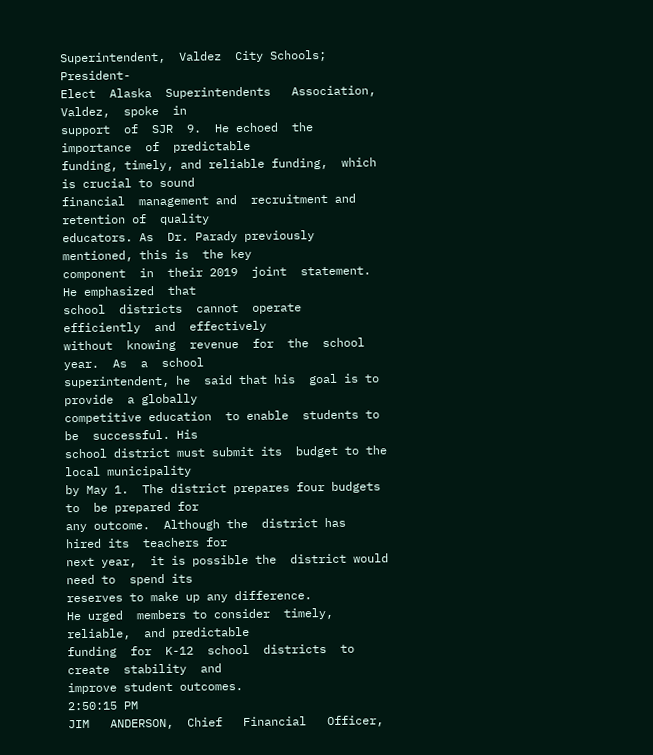Superintendent,  Valdez  City Schools;  President-
Elect  Alaska  Superintendents   Association,  Valdez,  spoke  in
support  of  SJR  9.  He echoed  the  importance  of  predictable
funding, timely, and reliable funding,  which is crucial to sound
financial  management and  recruitment and  retention of  quality
educators. As  Dr. Parady previously  mentioned, this is  the key
component  in  their 2019  joint  statement.  He emphasized  that
school  districts  cannot  operate  efficiently  and  effectively
without  knowing  revenue  for  the  school  year.  As  a  school
superintendent, he  said that his  goal is to provide  a globally
competitive education  to enable  students to be  successful. His
school district must submit its  budget to the local municipality
by May 1.  The district prepares four budgets to  be prepared for
any outcome.  Although the  district has  hired its  teachers for
next year,  it is possible the  district would need to  spend its
reserves to make up any difference.
He urged  members to consider  timely, reliable,  and predictable
funding  for  K-12  school  districts  to  create  stability  and
improve student outcomes.
2:50:15 PM
JIM   ANDERSON,  Chief   Financial   Officer,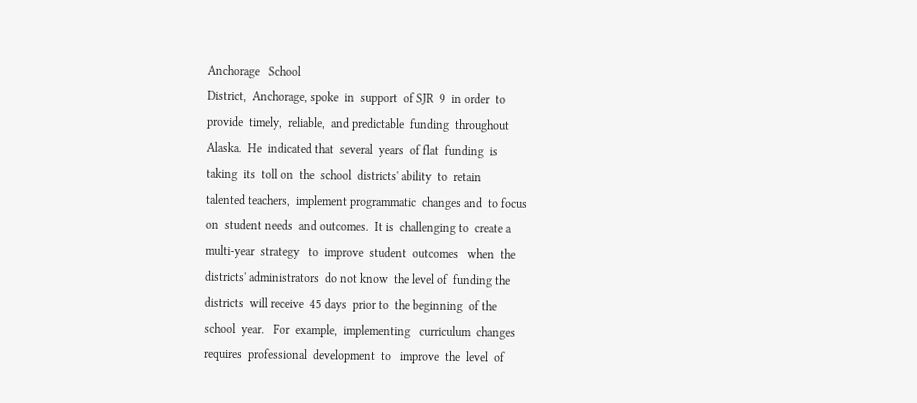Anchorage   School
District,  Anchorage, spoke  in  support  of SJR  9  in order  to
provide  timely,  reliable,  and predictable  funding  throughout
Alaska.  He  indicated that  several  years  of flat  funding  is
taking  its  toll on  the  school  districts' ability  to  retain
talented teachers,  implement programmatic  changes and  to focus
on  student needs  and outcomes.  It is  challenging to  create a
multi-year  strategy   to  improve  student  outcomes   when  the
districts' administrators  do not know  the level of  funding the
districts  will receive  45 days  prior to  the beginning  of the
school  year.   For  example,  implementing   curriculum  changes
requires  professional  development  to   improve  the  level  of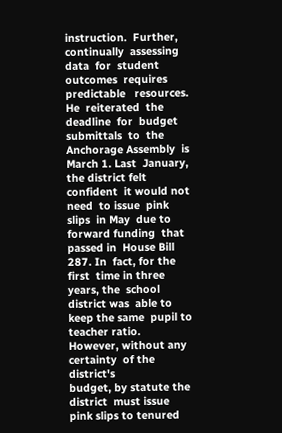instruction.  Further,  continually  assessing data  for  student
outcomes  requires  predictable   resources.  He  reiterated  the
deadline  for  budget submittals  to  the  Anchorage Assembly  is
March 1. Last  January, the district felt confident  it would not
need  to issue  pink slips  in May  due to  forward funding  that
passed in  House Bill 287. In  fact, for the first  time in three
years, the  school district was  able to  keep the same  pupil to
teacher ratio.  However, without any certainty  of the district's
budget, by statute the district  must issue pink slips to tenured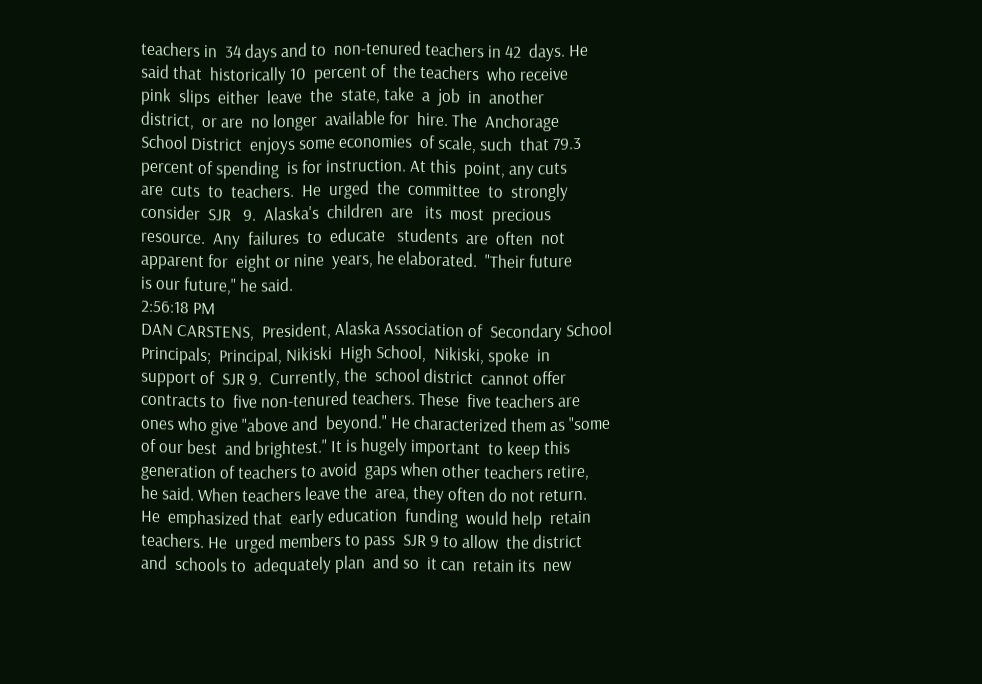teachers in  34 days and to  non-tenured teachers in 42  days. He
said that  historically 10  percent of  the teachers  who receive
pink  slips  either  leave  the  state, take  a  job  in  another
district,  or are  no longer  available for  hire. The  Anchorage
School District  enjoys some economies  of scale, such  that 79.3
percent of spending  is for instruction. At this  point, any cuts
are  cuts  to  teachers.  He  urged  the  committee  to  strongly
consider  SJR   9.  Alaska's  children  are   its  most  precious
resource.  Any  failures  to  educate   students  are  often  not
apparent for  eight or nine  years, he elaborated.  "Their future
is our future," he said.
2:56:18 PM
DAN CARSTENS,  President, Alaska Association of  Secondary School
Principals;  Principal, Nikiski  High School,  Nikiski, spoke  in
support of  SJR 9.  Currently, the  school district  cannot offer
contracts to  five non-tenured teachers. These  five teachers are
ones who give "above and  beyond." He characterized them as "some
of our best  and brightest." It is hugely important  to keep this
generation of teachers to avoid  gaps when other teachers retire,
he said. When teachers leave the  area, they often do not return.
He  emphasized that  early education  funding  would help  retain
teachers. He  urged members to pass  SJR 9 to allow  the district
and  schools to  adequately plan  and so  it can  retain its  new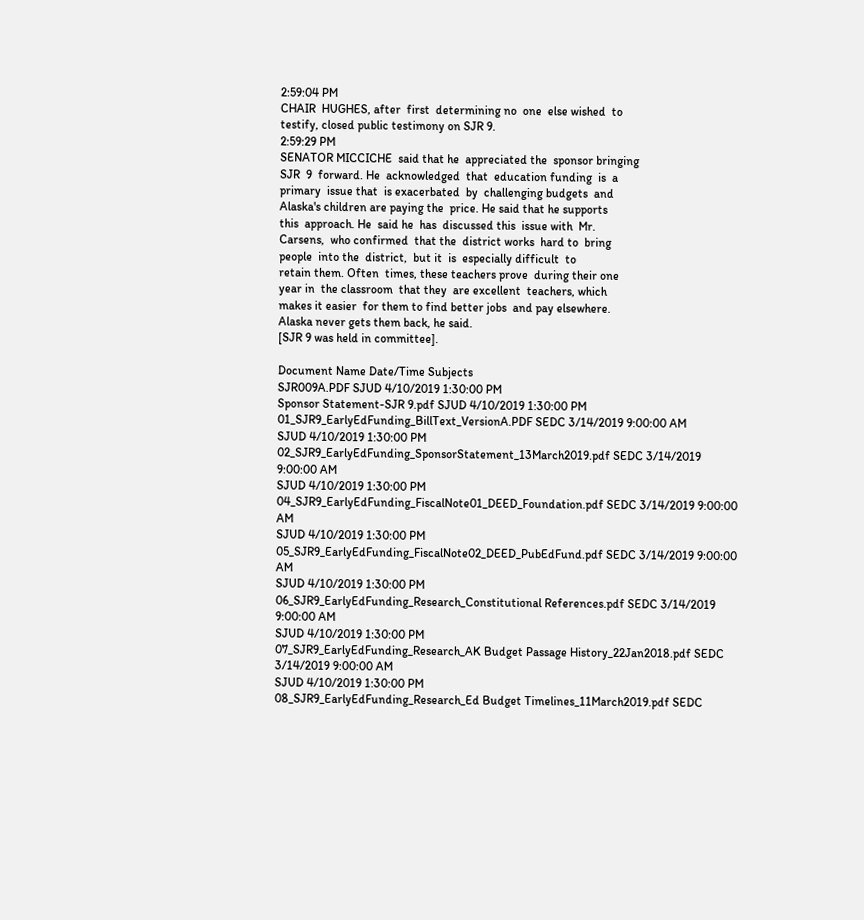2:59:04 PM
CHAIR  HUGHES, after  first  determining no  one  else wished  to
testify, closed public testimony on SJR 9.
2:59:29 PM
SENATOR MICCICHE  said that he  appreciated the  sponsor bringing
SJR  9  forward. He  acknowledged  that  education funding  is  a
primary  issue that  is exacerbated  by  challenging budgets  and
Alaska's children are paying the  price. He said that he supports
this  approach. He  said he  has  discussed this  issue with  Mr.
Carsens,  who confirmed  that the  district works  hard to  bring
people  into the  district,  but it  is  especially difficult  to
retain them. Often  times, these teachers prove  during their one
year in  the classroom  that they  are excellent  teachers, which
makes it easier  for them to find better jobs  and pay elsewhere.
Alaska never gets them back, he said.
[SJR 9 was held in committee].

Document Name Date/Time Subjects
SJR009A.PDF SJUD 4/10/2019 1:30:00 PM
Sponsor Statement-SJR 9.pdf SJUD 4/10/2019 1:30:00 PM
01_SJR9_EarlyEdFunding_BillText_VersionA.PDF SEDC 3/14/2019 9:00:00 AM
SJUD 4/10/2019 1:30:00 PM
02_SJR9_EarlyEdFunding_SponsorStatement_13March2019.pdf SEDC 3/14/2019 9:00:00 AM
SJUD 4/10/2019 1:30:00 PM
04_SJR9_EarlyEdFunding_FiscalNote01_DEED_Foundation.pdf SEDC 3/14/2019 9:00:00 AM
SJUD 4/10/2019 1:30:00 PM
05_SJR9_EarlyEdFunding_FiscalNote02_DEED_PubEdFund.pdf SEDC 3/14/2019 9:00:00 AM
SJUD 4/10/2019 1:30:00 PM
06_SJR9_EarlyEdFunding_Research_Constitutional References.pdf SEDC 3/14/2019 9:00:00 AM
SJUD 4/10/2019 1:30:00 PM
07_SJR9_EarlyEdFunding_Research_AK Budget Passage History_22Jan2018.pdf SEDC 3/14/2019 9:00:00 AM
SJUD 4/10/2019 1:30:00 PM
08_SJR9_EarlyEdFunding_Research_Ed Budget Timelines_11March2019.pdf SEDC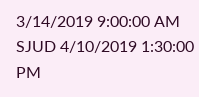3/14/2019 9:00:00 AM
SJUD 4/10/2019 1:30:00 PM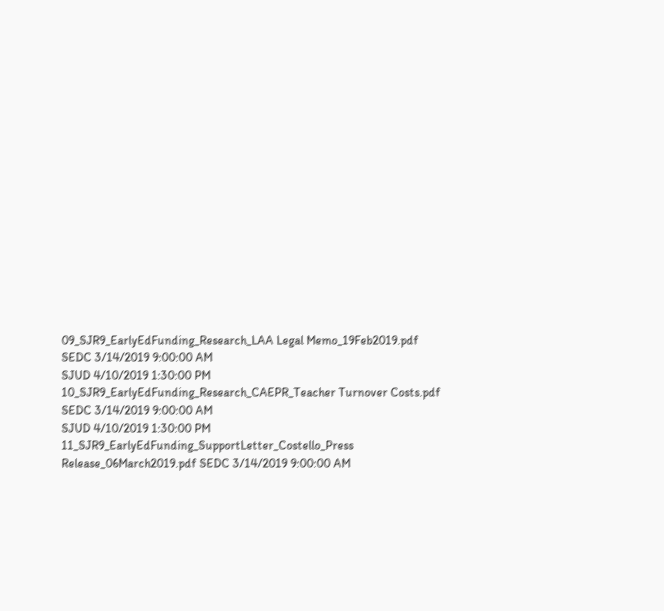09_SJR9_EarlyEdFunding_Research_LAA Legal Memo_19Feb2019.pdf SEDC 3/14/2019 9:00:00 AM
SJUD 4/10/2019 1:30:00 PM
10_SJR9_EarlyEdFunding_Research_CAEPR_Teacher Turnover Costs.pdf SEDC 3/14/2019 9:00:00 AM
SJUD 4/10/2019 1:30:00 PM
11_SJR9_EarlyEdFunding_SupportLetter_Costello_Press Release_06March2019.pdf SEDC 3/14/2019 9:00:00 AM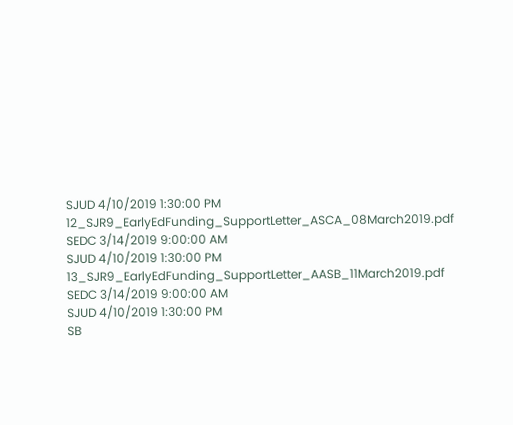SJUD 4/10/2019 1:30:00 PM
12_SJR9_EarlyEdFunding_SupportLetter_ASCA_08March2019.pdf SEDC 3/14/2019 9:00:00 AM
SJUD 4/10/2019 1:30:00 PM
13_SJR9_EarlyEdFunding_SupportLetter_AASB_11March2019.pdf SEDC 3/14/2019 9:00:00 AM
SJUD 4/10/2019 1:30:00 PM
SB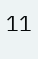11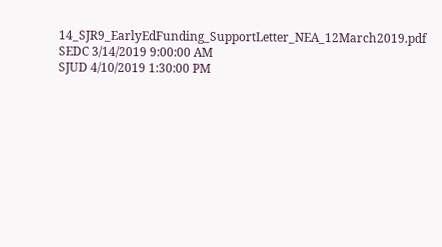14_SJR9_EarlyEdFunding_SupportLetter_NEA_12March2019.pdf SEDC 3/14/2019 9:00:00 AM
SJUD 4/10/2019 1:30:00 PM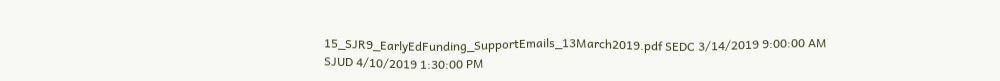15_SJR9_EarlyEdFunding_SupportEmails_13March2019.pdf SEDC 3/14/2019 9:00:00 AM
SJUD 4/10/2019 1:30:00 PM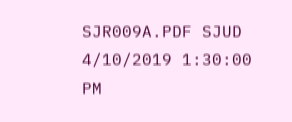SJR009A.PDF SJUD 4/10/2019 1:30:00 PM